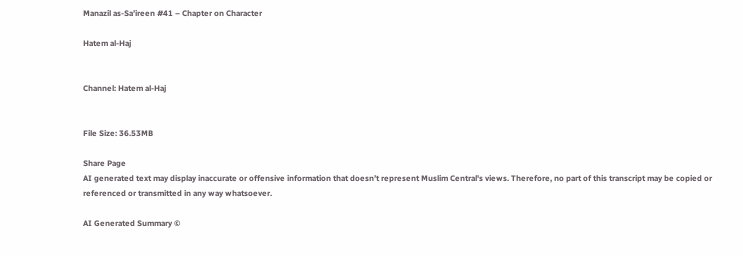Manazil as-Sa’ireen #41 – Chapter on Character

Hatem al-Haj


Channel: Hatem al-Haj


File Size: 36.53MB

Share Page
AI generated text may display inaccurate or offensive information that doesn’t represent Muslim Central's views. Therefore, no part of this transcript may be copied or referenced or transmitted in any way whatsoever.

AI Generated Summary ©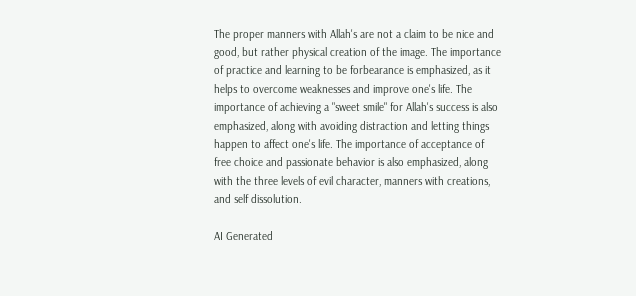The proper manners with Allah's are not a claim to be nice and good, but rather physical creation of the image. The importance of practice and learning to be forbearance is emphasized, as it helps to overcome weaknesses and improve one's life. The importance of achieving a "sweet smile" for Allah's success is also emphasized, along with avoiding distraction and letting things happen to affect one's life. The importance of acceptance of free choice and passionate behavior is also emphasized, along with the three levels of evil character, manners with creations, and self dissolution.

AI Generated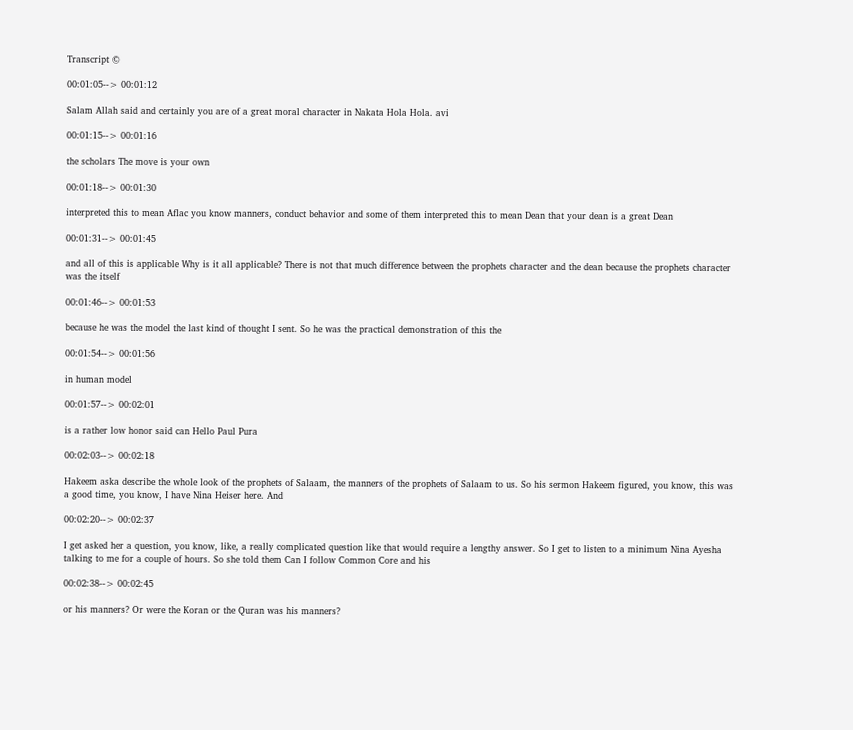Transcript ©

00:01:05--> 00:01:12

Salam Allah said and certainly you are of a great moral character in Nakata Hola Hola. avi

00:01:15--> 00:01:16

the scholars The move is your own

00:01:18--> 00:01:30

interpreted this to mean Aflac you know manners, conduct behavior and some of them interpreted this to mean Dean that your dean is a great Dean

00:01:31--> 00:01:45

and all of this is applicable Why is it all applicable? There is not that much difference between the prophets character and the dean because the prophets character was the itself

00:01:46--> 00:01:53

because he was the model the last kind of thought I sent. So he was the practical demonstration of this the

00:01:54--> 00:01:56

in human model

00:01:57--> 00:02:01

is a rather low honor said can Hello Paul Pura

00:02:03--> 00:02:18

Hakeem aska describe the whole look of the prophets of Salaam, the manners of the prophets of Salaam to us. So his sermon Hakeem figured, you know, this was a good time, you know, I have Nina Heiser here. And

00:02:20--> 00:02:37

I get asked her a question, you know, like, a really complicated question like that would require a lengthy answer. So I get to listen to a minimum Nina Ayesha talking to me for a couple of hours. So she told them Can I follow Common Core and his

00:02:38--> 00:02:45

or his manners? Or were the Koran or the Quran was his manners?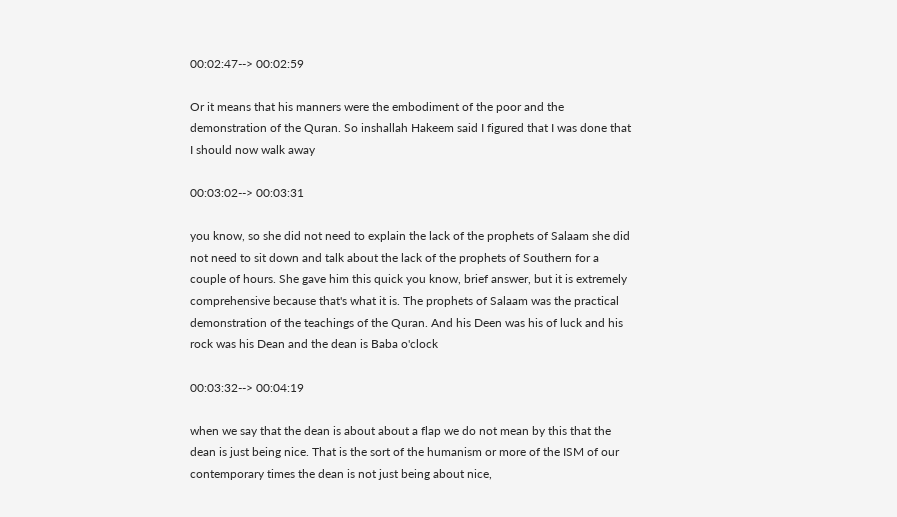00:02:47--> 00:02:59

Or it means that his manners were the embodiment of the poor and the demonstration of the Quran. So inshallah Hakeem said I figured that I was done that I should now walk away

00:03:02--> 00:03:31

you know, so she did not need to explain the lack of the prophets of Salaam she did not need to sit down and talk about the lack of the prophets of Southern for a couple of hours. She gave him this quick you know, brief answer, but it is extremely comprehensive because that's what it is. The prophets of Salaam was the practical demonstration of the teachings of the Quran. And his Deen was his of luck and his rock was his Dean and the dean is Baba o'clock

00:03:32--> 00:04:19

when we say that the dean is about about a flap we do not mean by this that the dean is just being nice. That is the sort of the humanism or more of the ISM of our contemporary times the dean is not just being about nice,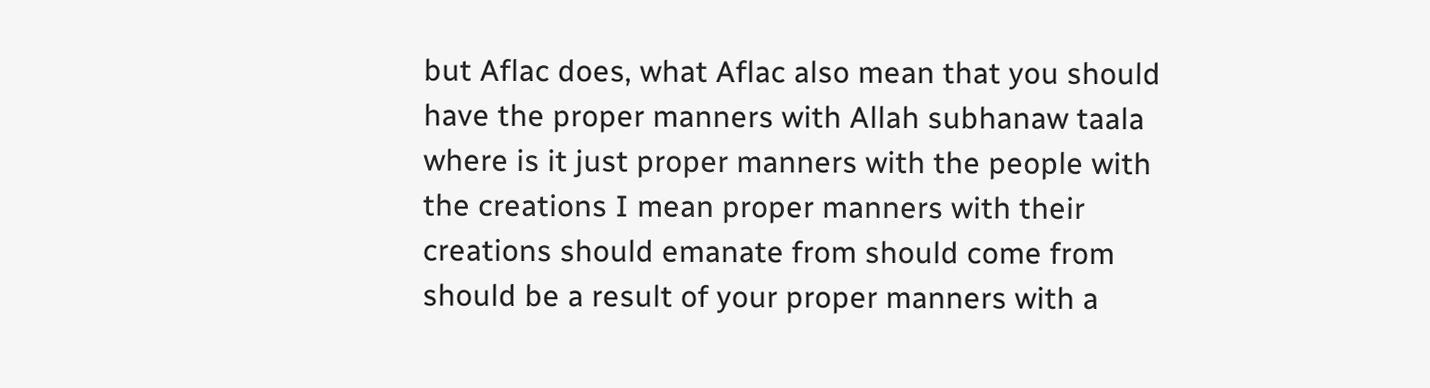but Aflac does, what Aflac also mean that you should have the proper manners with Allah subhanaw taala where is it just proper manners with the people with the creations I mean proper manners with their creations should emanate from should come from should be a result of your proper manners with a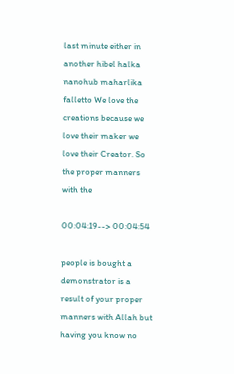last minute either in another hibel halka nanohub maharlika falletto We love the creations because we love their maker we love their Creator. So the proper manners with the

00:04:19--> 00:04:54

people is bought a demonstrator is a result of your proper manners with Allah but having you know no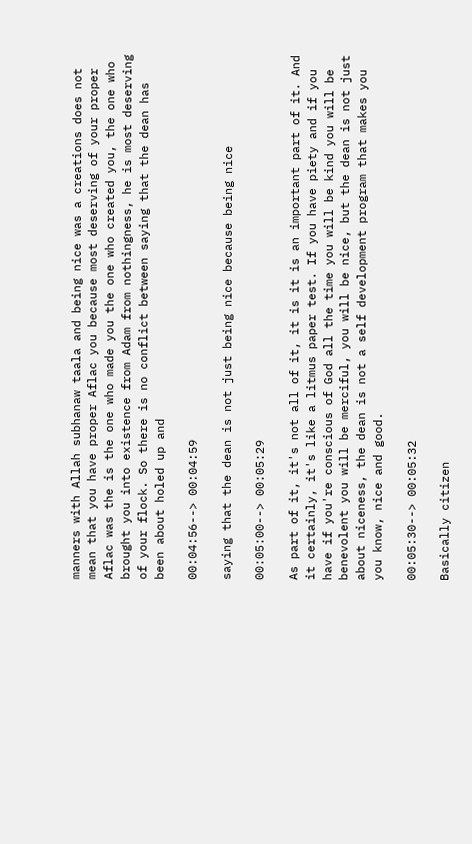manners with Allah subhanaw taala and being nice was a creations does not mean that you have proper Aflac you because most deserving of your proper Aflac was the is the one who made you the one who created you, the one who brought you into existence from Adam from nothingness, he is most deserving of your flock. So there is no conflict between saying that the dean has been about holed up and

00:04:56--> 00:04:59

saying that the dean is not just being nice because being nice

00:05:00--> 00:05:29

As part of it, it's not all of it, it is it is an important part of it. And it certainly, it's like a litmus paper test. If you have piety and if you have if you're conscious of God all the time you will be kind you will be benevolent you will be merciful, you will be nice, but the dean is not just about niceness, the dean is not a self development program that makes you you know, nice and good.

00:05:30--> 00:05:32

Basically citizen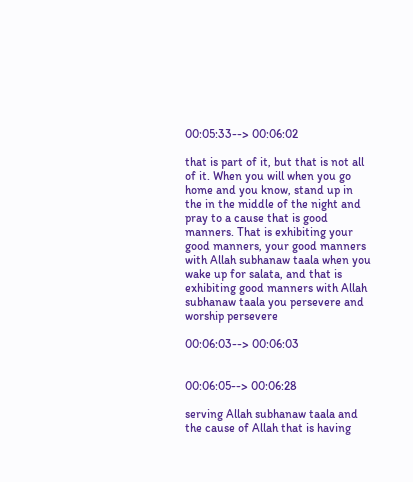00:05:33--> 00:06:02

that is part of it, but that is not all of it. When you will when you go home and you know, stand up in the in the middle of the night and pray to a cause that is good manners. That is exhibiting your good manners, your good manners with Allah subhanaw taala when you wake up for salata, and that is exhibiting good manners with Allah subhanaw taala you persevere and worship persevere

00:06:03--> 00:06:03


00:06:05--> 00:06:28

serving Allah subhanaw taala and the cause of Allah that is having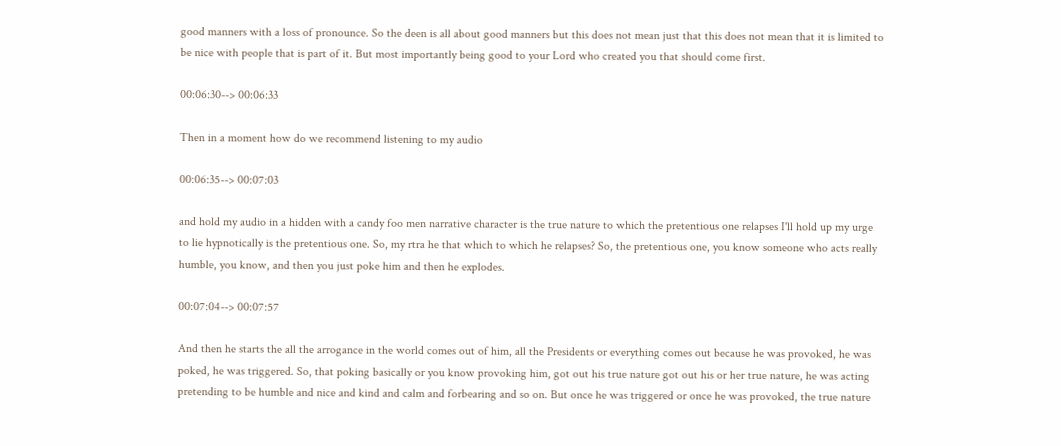good manners with a loss of pronounce. So the deen is all about good manners but this does not mean just that this does not mean that it is limited to be nice with people that is part of it. But most importantly being good to your Lord who created you that should come first.

00:06:30--> 00:06:33

Then in a moment how do we recommend listening to my audio

00:06:35--> 00:07:03

and hold my audio in a hidden with a candy foo men narrative character is the true nature to which the pretentious one relapses I'll hold up my urge to lie hypnotically is the pretentious one. So, my rtra he that which to which he relapses? So, the pretentious one, you know someone who acts really humble, you know, and then you just poke him and then he explodes.

00:07:04--> 00:07:57

And then he starts the all the arrogance in the world comes out of him, all the Presidents or everything comes out because he was provoked, he was poked, he was triggered. So, that poking basically or you know provoking him, got out his true nature got out his or her true nature, he was acting pretending to be humble and nice and kind and calm and forbearing and so on. But once he was triggered or once he was provoked, the true nature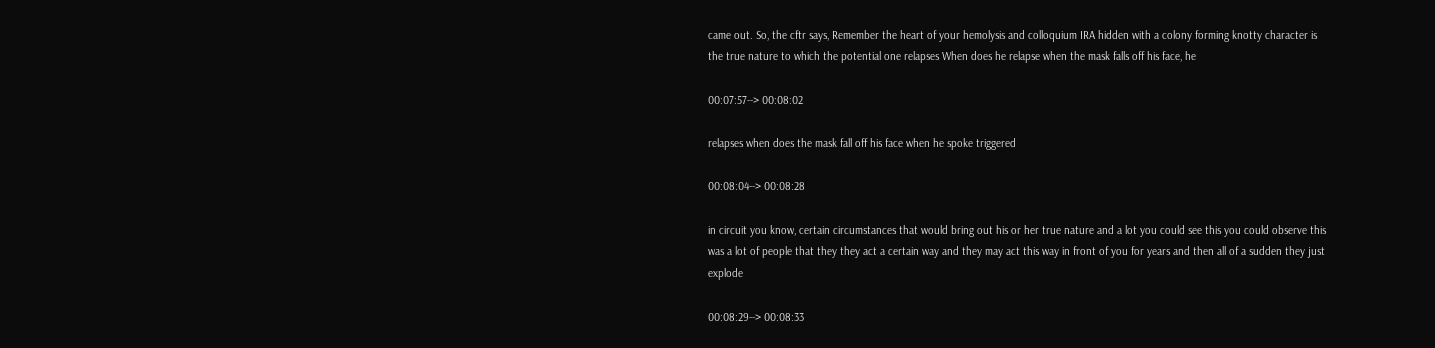came out. So, the cftr says, Remember the heart of your hemolysis and colloquium IRA hidden with a colony forming knotty character is the true nature to which the potential one relapses When does he relapse when the mask falls off his face, he

00:07:57--> 00:08:02

relapses when does the mask fall off his face when he spoke triggered

00:08:04--> 00:08:28

in circuit you know, certain circumstances that would bring out his or her true nature and a lot you could see this you could observe this was a lot of people that they they act a certain way and they may act this way in front of you for years and then all of a sudden they just explode

00:08:29--> 00:08:33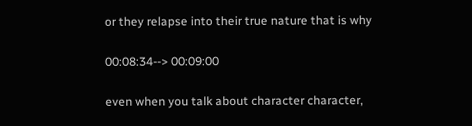or they relapse into their true nature that is why

00:08:34--> 00:09:00

even when you talk about character character,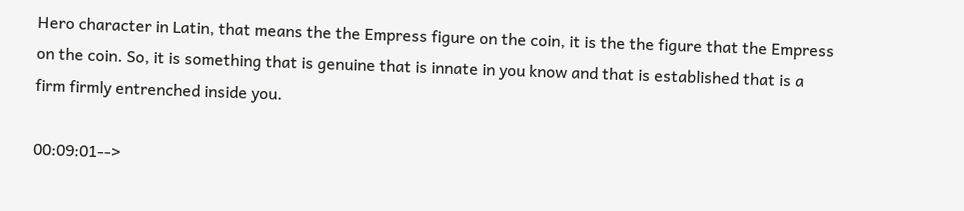Hero character in Latin, that means the the Empress figure on the coin, it is the the figure that the Empress on the coin. So, it is something that is genuine that is innate in you know and that is established that is a firm firmly entrenched inside you.

00:09:01-->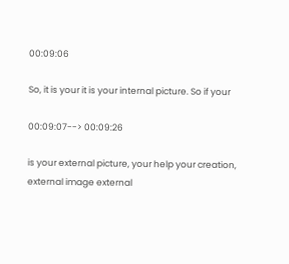00:09:06

So, it is your it is your internal picture. So if your

00:09:07--> 00:09:26

is your external picture, your help your creation, external image external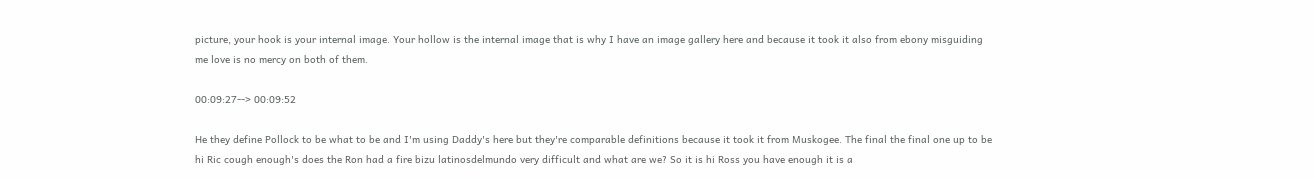picture, your hook is your internal image. Your hollow is the internal image that is why I have an image gallery here and because it took it also from ebony misguiding me love is no mercy on both of them.

00:09:27--> 00:09:52

He they define Pollock to be what to be and I'm using Daddy's here but they're comparable definitions because it took it from Muskogee. The final the final one up to be hi Ric cough enough's does the Ron had a fire bizu latinosdelmundo very difficult and what are we? So it is hi Ross you have enough it is a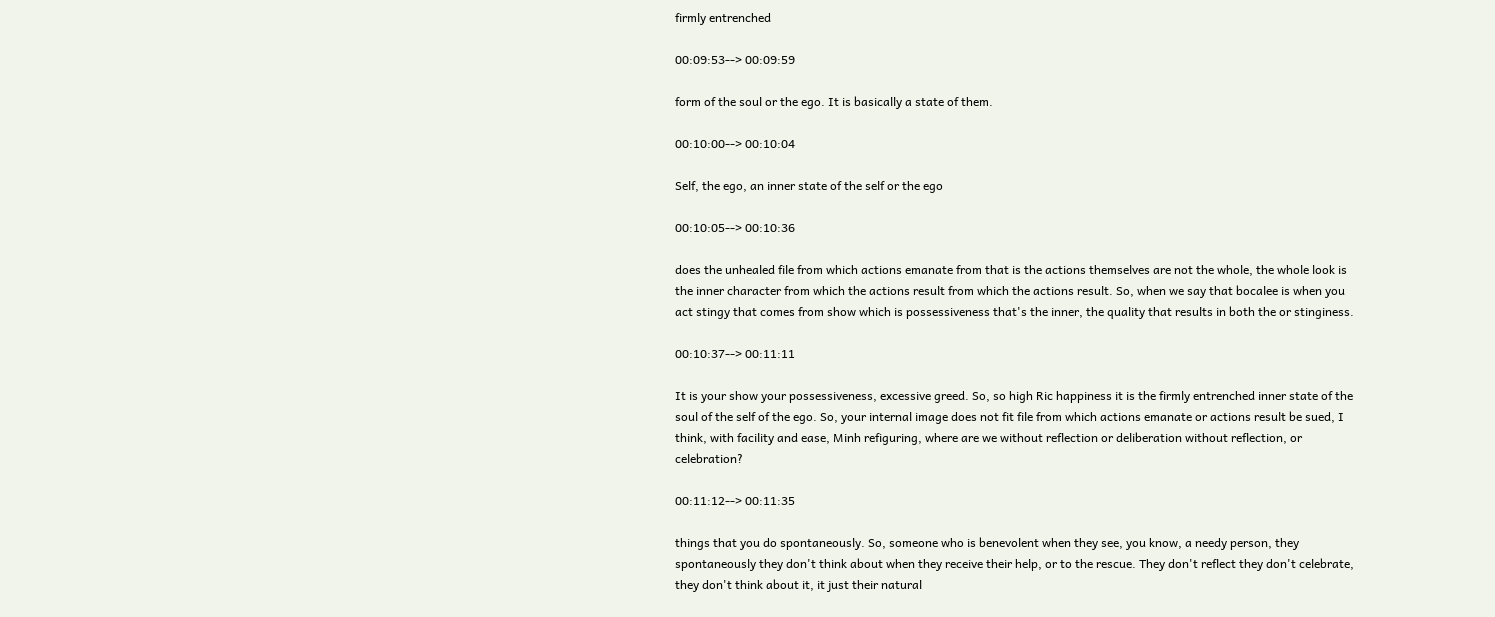firmly entrenched

00:09:53--> 00:09:59

form of the soul or the ego. It is basically a state of them.

00:10:00--> 00:10:04

Self, the ego, an inner state of the self or the ego

00:10:05--> 00:10:36

does the unhealed file from which actions emanate from that is the actions themselves are not the whole, the whole look is the inner character from which the actions result from which the actions result. So, when we say that bocalee is when you act stingy that comes from show which is possessiveness that's the inner, the quality that results in both the or stinginess.

00:10:37--> 00:11:11

It is your show your possessiveness, excessive greed. So, so high Ric happiness it is the firmly entrenched inner state of the soul of the self of the ego. So, your internal image does not fit file from which actions emanate or actions result be sued, I think, with facility and ease, Minh refiguring, where are we without reflection or deliberation without reflection, or celebration?

00:11:12--> 00:11:35

things that you do spontaneously. So, someone who is benevolent when they see, you know, a needy person, they spontaneously they don't think about when they receive their help, or to the rescue. They don't reflect they don't celebrate, they don't think about it, it just their natural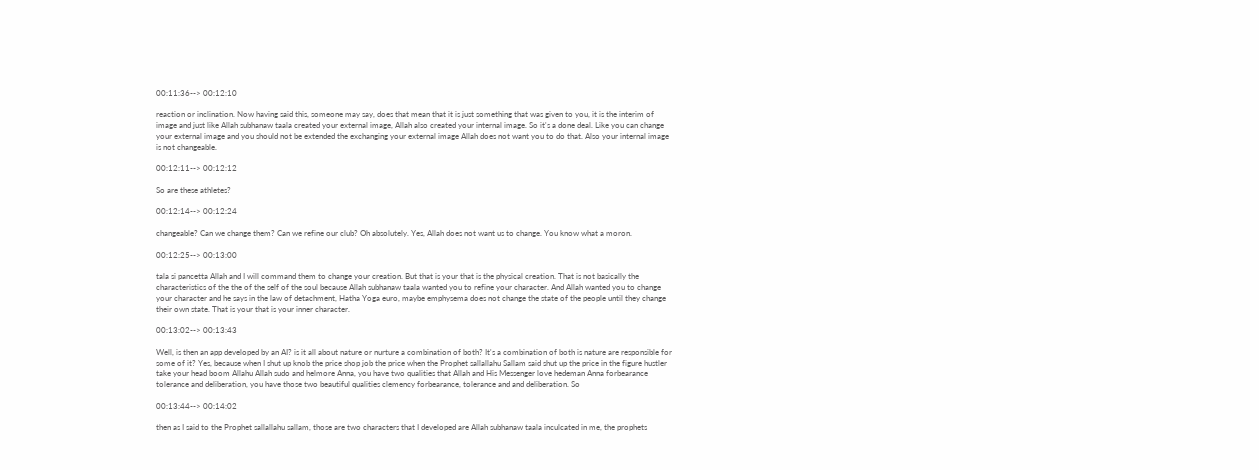00:11:36--> 00:12:10

reaction or inclination. Now having said this, someone may say, does that mean that it is just something that was given to you, it is the interim of image and just like Allah subhanaw taala created your external image, Allah also created your internal image. So it's a done deal. Like you can change your external image and you should not be extended the exchanging your external image Allah does not want you to do that. Also your internal image is not changeable.

00:12:11--> 00:12:12

So are these athletes?

00:12:14--> 00:12:24

changeable? Can we change them? Can we refine our club? Oh absolutely. Yes, Allah does not want us to change. You know what a moron.

00:12:25--> 00:13:00

tala si pancetta Allah and I will command them to change your creation. But that is your that is the physical creation. That is not basically the characteristics of the the of the self of the soul because Allah subhanaw taala wanted you to refine your character. And Allah wanted you to change your character and he says in the law of detachment, Hatha Yoga euro, maybe emphysema does not change the state of the people until they change their own state. That is your that is your inner character.

00:13:02--> 00:13:43

Well, is then an app developed by an AI? is it all about nature or nurture a combination of both? It's a combination of both is nature are responsible for some of it? Yes, because when I shut up knob the price shop job the price when the Prophet sallallahu Sallam said shut up the price in the figure hustler take your head boom Allahu Allah sudo and helmore Anna, you have two qualities that Allah and His Messenger love hedeman Anna forbearance tolerance and deliberation, you have those two beautiful qualities clemency forbearance, tolerance and and deliberation. So

00:13:44--> 00:14:02

then as I said to the Prophet sallallahu sallam, those are two characters that I developed are Allah subhanaw taala inculcated in me, the prophets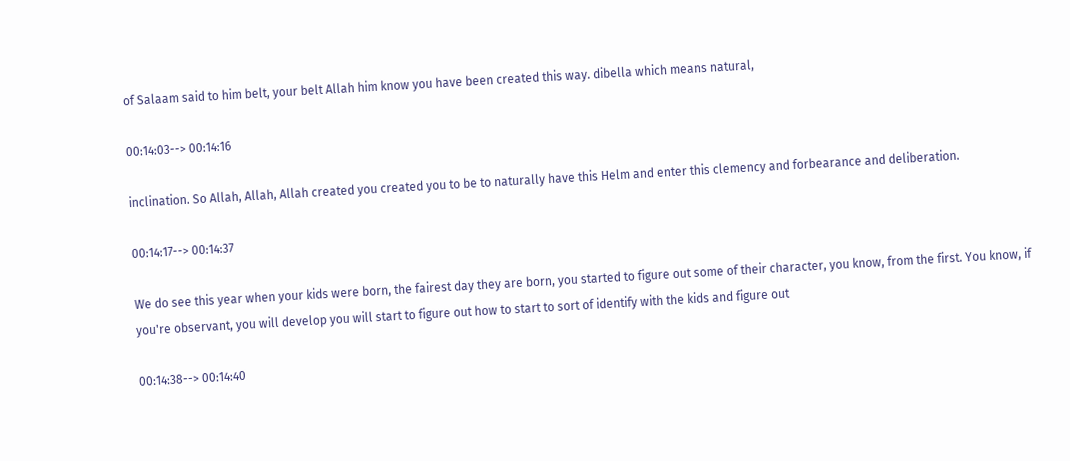of Salaam said to him belt, your belt Allah him know you have been created this way. dibella which means natural,

00:14:03--> 00:14:16

inclination. So Allah, Allah, Allah created you created you to be to naturally have this Helm and enter this clemency and forbearance and deliberation.

00:14:17--> 00:14:37

We do see this year when your kids were born, the fairest day they are born, you started to figure out some of their character, you know, from the first. You know, if you're observant, you will develop you will start to figure out how to start to sort of identify with the kids and figure out

00:14:38--> 00:14:40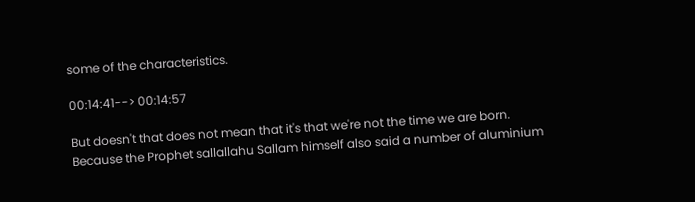some of the characteristics.

00:14:41--> 00:14:57

But doesn't that does not mean that it's that we're not the time we are born. Because the Prophet sallallahu Sallam himself also said a number of aluminium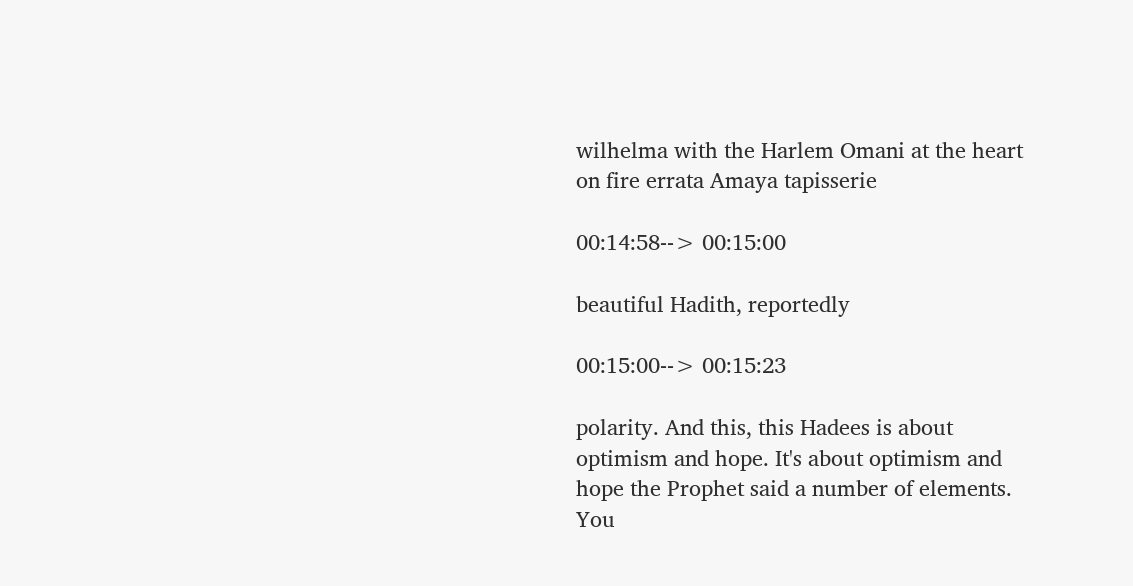wilhelma with the Harlem Omani at the heart on fire errata Amaya tapisserie

00:14:58--> 00:15:00

beautiful Hadith, reportedly

00:15:00--> 00:15:23

polarity. And this, this Hadees is about optimism and hope. It's about optimism and hope the Prophet said a number of elements. You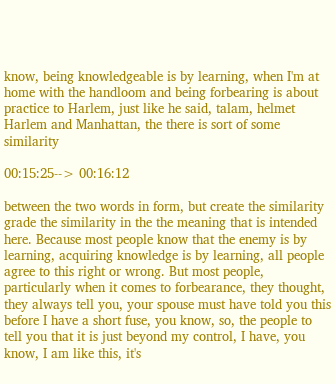know, being knowledgeable is by learning, when I'm at home with the handloom and being forbearing is about practice to Harlem, just like he said, talam, helmet Harlem and Manhattan, the there is sort of some similarity

00:15:25--> 00:16:12

between the two words in form, but create the similarity grade the similarity in the the meaning that is intended here. Because most people know that the enemy is by learning, acquiring knowledge is by learning, all people agree to this right or wrong. But most people, particularly when it comes to forbearance, they thought, they always tell you, your spouse must have told you this before I have a short fuse, you know, so, the people to tell you that it is just beyond my control, I have, you know, I am like this, it's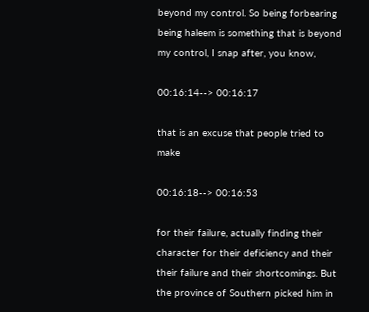beyond my control. So being forbearing being haleem is something that is beyond my control, I snap after, you know,

00:16:14--> 00:16:17

that is an excuse that people tried to make

00:16:18--> 00:16:53

for their failure, actually finding their character for their deficiency and their their failure and their shortcomings. But the province of Southern picked him in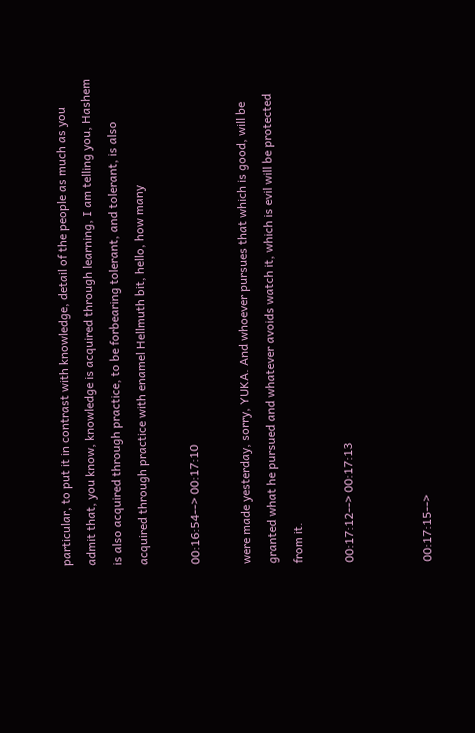particular, to put it in contrast with knowledge, detail of the people as much as you admit that, you know, knowledge is acquired through learning, I am telling you, Hashem is also acquired through practice, to be forbearing tolerant, and tolerant, is also acquired through practice with enamel Hellmuth bit, hello, how many

00:16:54--> 00:17:10

were made yesterday, sorry, YUKA. And whoever pursues that which is good, will be granted what he pursued and whatever avoids watch it, which is evil will be protected from it.

00:17:12--> 00:17:13


00:17:15-->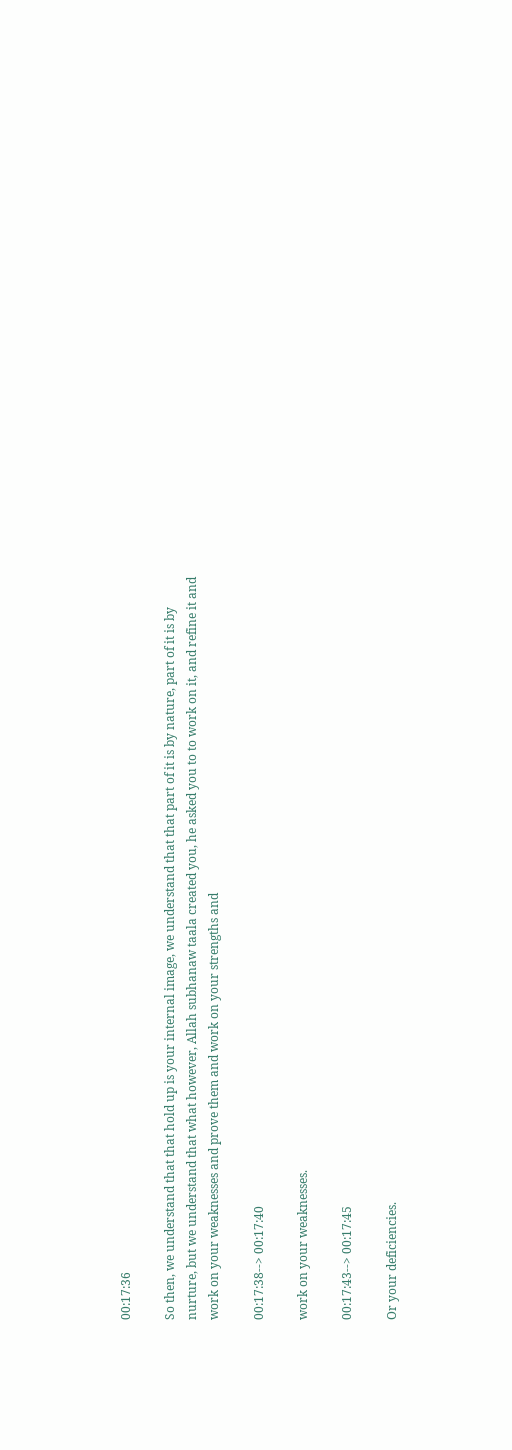00:17:36

So then, we understand that that hold up is your internal image, we understand that that part of it is by nature, part of it is by nurture, but we understand that what however, Allah subhanaw taala created you, he asked you to to work on it, and refine it and work on your weaknesses and prove them and work on your strengths and

00:17:38--> 00:17:40

work on your weaknesses.

00:17:43--> 00:17:45

Or your deficiencies.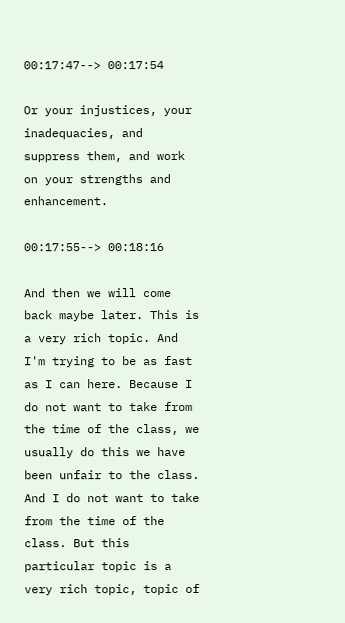00:17:47--> 00:17:54

Or your injustices, your inadequacies, and suppress them, and work on your strengths and enhancement.

00:17:55--> 00:18:16

And then we will come back maybe later. This is a very rich topic. And I'm trying to be as fast as I can here. Because I do not want to take from the time of the class, we usually do this we have been unfair to the class. And I do not want to take from the time of the class. But this particular topic is a very rich topic, topic of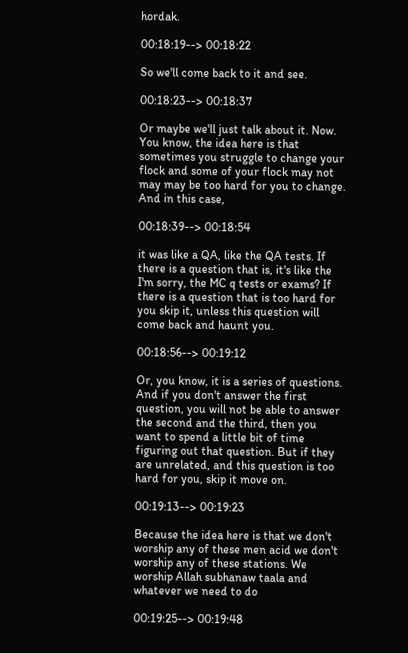hordak.

00:18:19--> 00:18:22

So we'll come back to it and see.

00:18:23--> 00:18:37

Or maybe we'll just talk about it. Now. You know, the idea here is that sometimes you struggle to change your flock and some of your flock may not may may be too hard for you to change. And in this case,

00:18:39--> 00:18:54

it was like a QA, like the QA tests. If there is a question that is, it's like the I'm sorry, the MC q tests or exams? If there is a question that is too hard for you skip it, unless this question will come back and haunt you.

00:18:56--> 00:19:12

Or, you know, it is a series of questions. And if you don't answer the first question, you will not be able to answer the second and the third, then you want to spend a little bit of time figuring out that question. But if they are unrelated, and this question is too hard for you, skip it move on.

00:19:13--> 00:19:23

Because the idea here is that we don't worship any of these men acid we don't worship any of these stations. We worship Allah subhanaw taala and whatever we need to do

00:19:25--> 00:19:48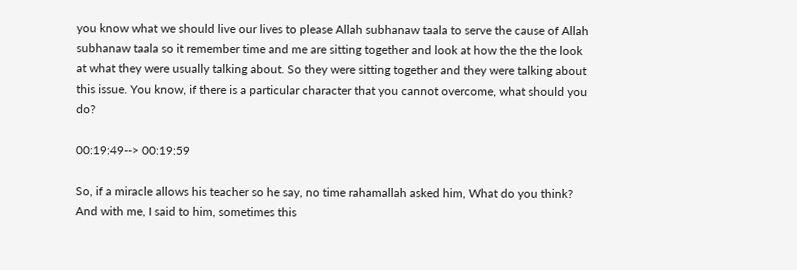you know what we should live our lives to please Allah subhanaw taala to serve the cause of Allah subhanaw taala so it remember time and me are sitting together and look at how the the the look at what they were usually talking about. So they were sitting together and they were talking about this issue. You know, if there is a particular character that you cannot overcome, what should you do?

00:19:49--> 00:19:59

So, if a miracle allows his teacher so he say, no time rahamallah asked him, What do you think? And with me, I said to him, sometimes this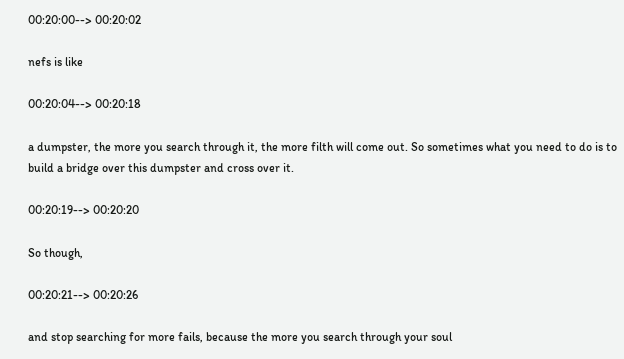00:20:00--> 00:20:02

nefs is like

00:20:04--> 00:20:18

a dumpster, the more you search through it, the more filth will come out. So sometimes what you need to do is to build a bridge over this dumpster and cross over it.

00:20:19--> 00:20:20

So though,

00:20:21--> 00:20:26

and stop searching for more fails, because the more you search through your soul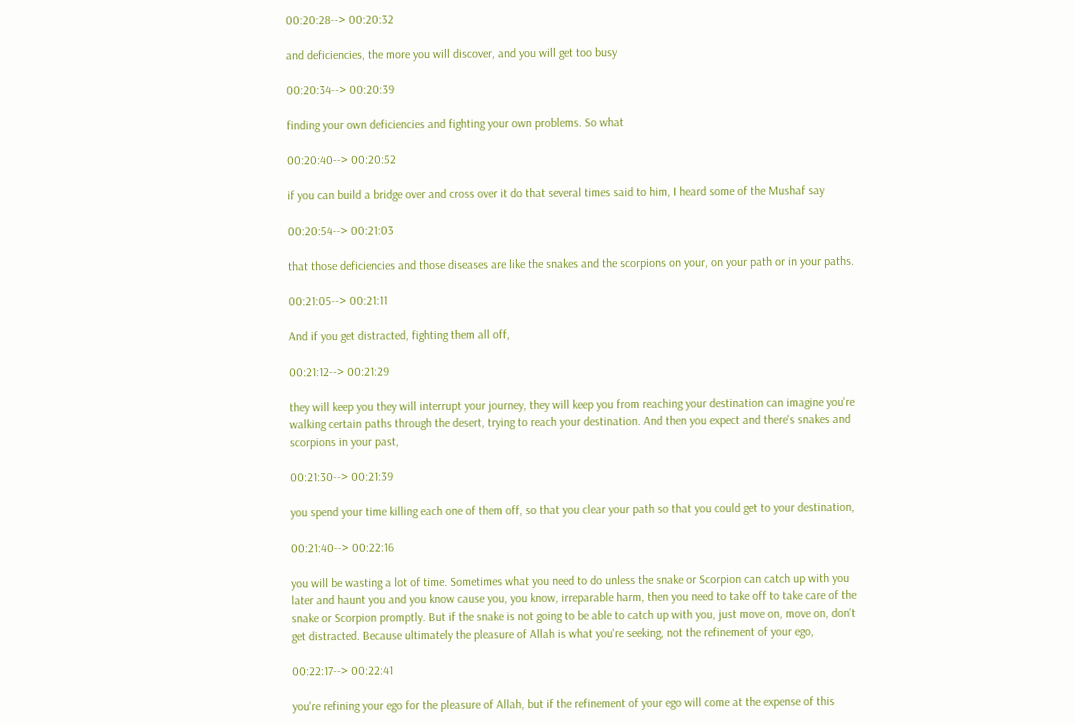00:20:28--> 00:20:32

and deficiencies, the more you will discover, and you will get too busy

00:20:34--> 00:20:39

finding your own deficiencies and fighting your own problems. So what

00:20:40--> 00:20:52

if you can build a bridge over and cross over it do that several times said to him, I heard some of the Mushaf say

00:20:54--> 00:21:03

that those deficiencies and those diseases are like the snakes and the scorpions on your, on your path or in your paths.

00:21:05--> 00:21:11

And if you get distracted, fighting them all off,

00:21:12--> 00:21:29

they will keep you they will interrupt your journey, they will keep you from reaching your destination can imagine you're walking certain paths through the desert, trying to reach your destination. And then you expect and there's snakes and scorpions in your past,

00:21:30--> 00:21:39

you spend your time killing each one of them off, so that you clear your path so that you could get to your destination,

00:21:40--> 00:22:16

you will be wasting a lot of time. Sometimes what you need to do unless the snake or Scorpion can catch up with you later and haunt you and you know cause you, you know, irreparable harm, then you need to take off to take care of the snake or Scorpion promptly. But if the snake is not going to be able to catch up with you, just move on, move on, don't get distracted. Because ultimately the pleasure of Allah is what you're seeking, not the refinement of your ego,

00:22:17--> 00:22:41

you're refining your ego for the pleasure of Allah, but if the refinement of your ego will come at the expense of this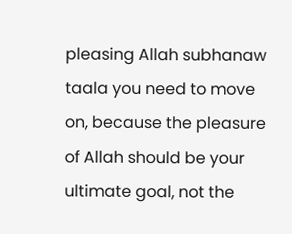pleasing Allah subhanaw taala you need to move on, because the pleasure of Allah should be your ultimate goal, not the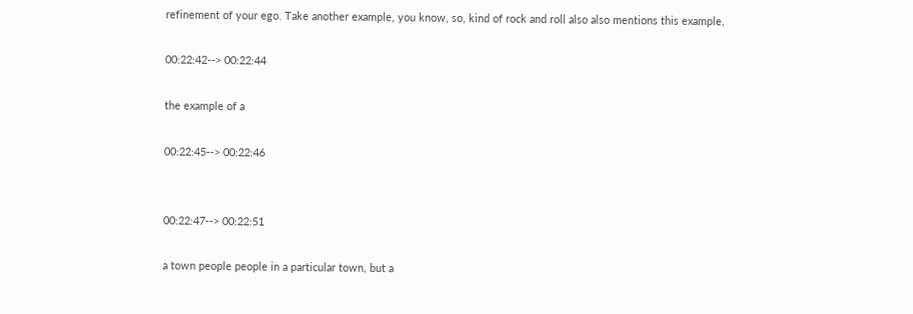refinement of your ego. Take another example, you know, so, kind of rock and roll also also mentions this example,

00:22:42--> 00:22:44

the example of a

00:22:45--> 00:22:46


00:22:47--> 00:22:51

a town people people in a particular town, but a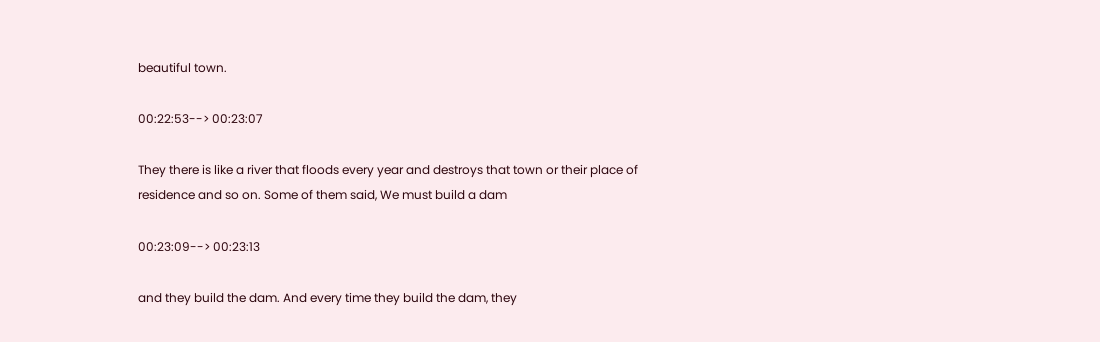beautiful town.

00:22:53--> 00:23:07

They there is like a river that floods every year and destroys that town or their place of residence and so on. Some of them said, We must build a dam

00:23:09--> 00:23:13

and they build the dam. And every time they build the dam, they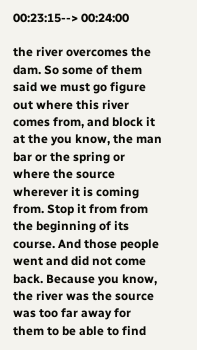00:23:15--> 00:24:00

the river overcomes the dam. So some of them said we must go figure out where this river comes from, and block it at the you know, the man bar or the spring or where the source wherever it is coming from. Stop it from from the beginning of its course. And those people went and did not come back. Because you know, the river was the source was too far away for them to be able to find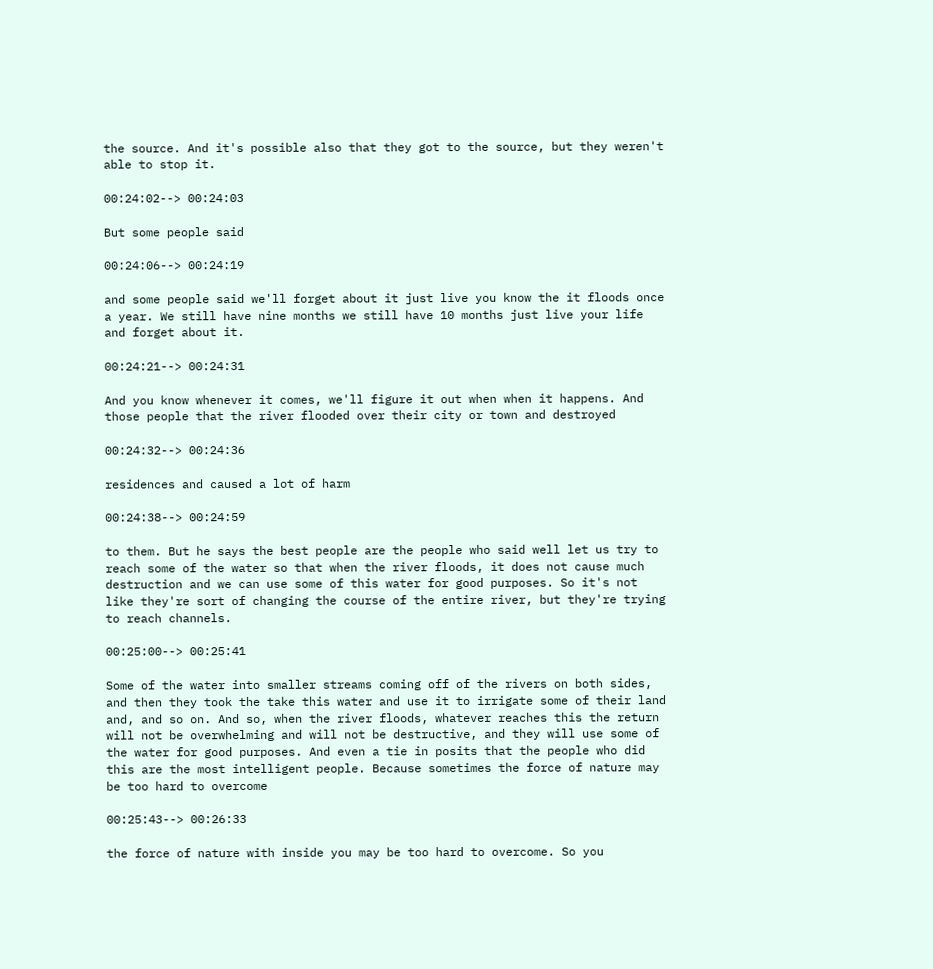the source. And it's possible also that they got to the source, but they weren't able to stop it.

00:24:02--> 00:24:03

But some people said

00:24:06--> 00:24:19

and some people said we'll forget about it just live you know the it floods once a year. We still have nine months we still have 10 months just live your life and forget about it.

00:24:21--> 00:24:31

And you know whenever it comes, we'll figure it out when when it happens. And those people that the river flooded over their city or town and destroyed

00:24:32--> 00:24:36

residences and caused a lot of harm

00:24:38--> 00:24:59

to them. But he says the best people are the people who said well let us try to reach some of the water so that when the river floods, it does not cause much destruction and we can use some of this water for good purposes. So it's not like they're sort of changing the course of the entire river, but they're trying to reach channels.

00:25:00--> 00:25:41

Some of the water into smaller streams coming off of the rivers on both sides, and then they took the take this water and use it to irrigate some of their land and, and so on. And so, when the river floods, whatever reaches this the return will not be overwhelming and will not be destructive, and they will use some of the water for good purposes. And even a tie in posits that the people who did this are the most intelligent people. Because sometimes the force of nature may be too hard to overcome

00:25:43--> 00:26:33

the force of nature with inside you may be too hard to overcome. So you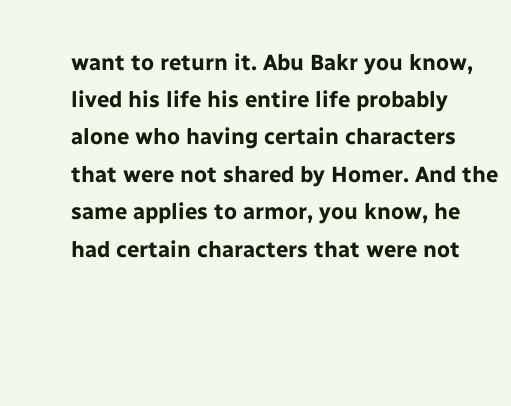want to return it. Abu Bakr you know, lived his life his entire life probably alone who having certain characters that were not shared by Homer. And the same applies to armor, you know, he had certain characters that were not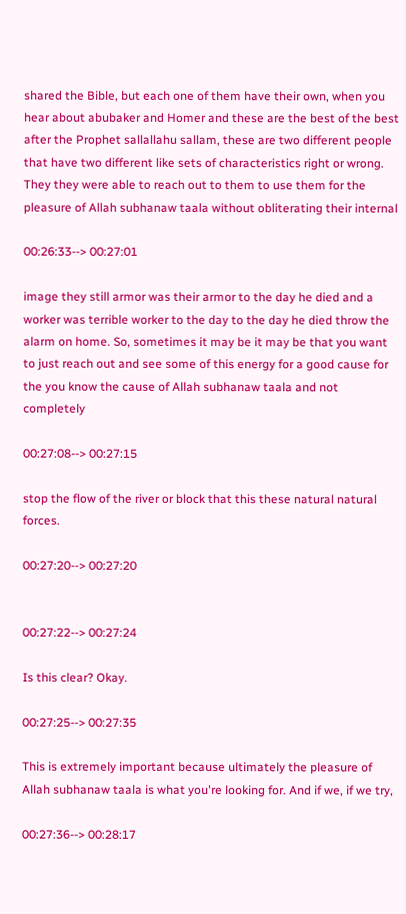shared the Bible, but each one of them have their own, when you hear about abubaker and Homer and these are the best of the best after the Prophet sallallahu sallam, these are two different people that have two different like sets of characteristics right or wrong. They they were able to reach out to them to use them for the pleasure of Allah subhanaw taala without obliterating their internal

00:26:33--> 00:27:01

image they still armor was their armor to the day he died and a worker was terrible worker to the day to the day he died throw the alarm on home. So, sometimes it may be it may be that you want to just reach out and see some of this energy for a good cause for the you know the cause of Allah subhanaw taala and not completely

00:27:08--> 00:27:15

stop the flow of the river or block that this these natural natural forces.

00:27:20--> 00:27:20


00:27:22--> 00:27:24

Is this clear? Okay.

00:27:25--> 00:27:35

This is extremely important because ultimately the pleasure of Allah subhanaw taala is what you're looking for. And if we, if we try,

00:27:36--> 00:28:17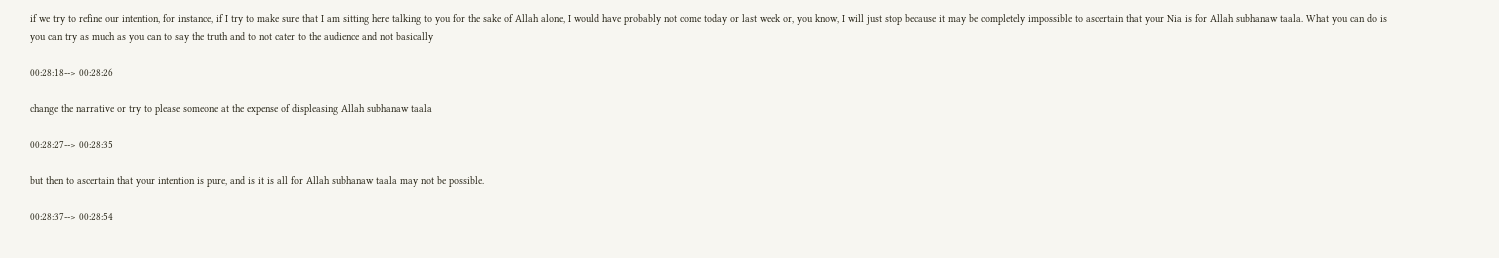if we try to refine our intention, for instance, if I try to make sure that I am sitting here talking to you for the sake of Allah alone, I would have probably not come today or last week or, you know, I will just stop because it may be completely impossible to ascertain that your Nia is for Allah subhanaw taala. What you can do is you can try as much as you can to say the truth and to not cater to the audience and not basically

00:28:18--> 00:28:26

change the narrative or try to please someone at the expense of displeasing Allah subhanaw taala

00:28:27--> 00:28:35

but then to ascertain that your intention is pure, and is it is all for Allah subhanaw taala may not be possible.

00:28:37--> 00:28:54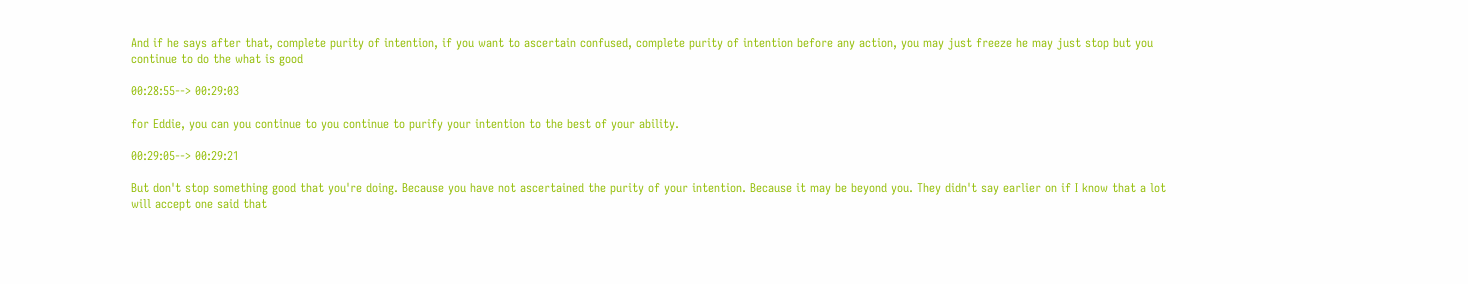And if he says after that, complete purity of intention, if you want to ascertain confused, complete purity of intention before any action, you may just freeze he may just stop but you continue to do the what is good

00:28:55--> 00:29:03

for Eddie, you can you continue to you continue to purify your intention to the best of your ability.

00:29:05--> 00:29:21

But don't stop something good that you're doing. Because you have not ascertained the purity of your intention. Because it may be beyond you. They didn't say earlier on if I know that a lot will accept one said that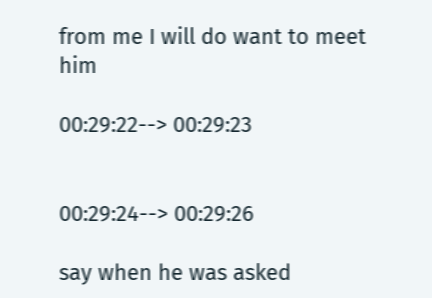from me I will do want to meet him

00:29:22--> 00:29:23


00:29:24--> 00:29:26

say when he was asked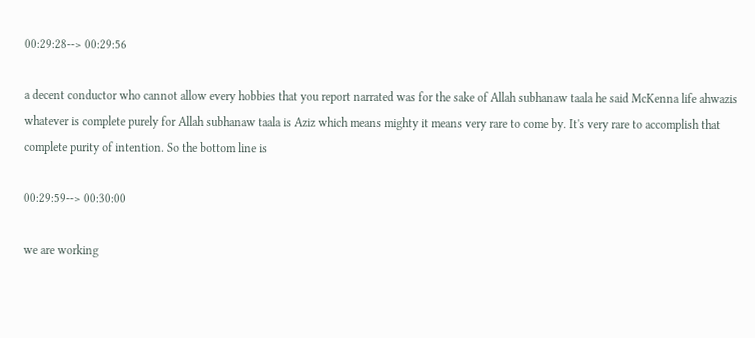00:29:28--> 00:29:56

a decent conductor who cannot allow every hobbies that you report narrated was for the sake of Allah subhanaw taala he said McKenna life ahwazis whatever is complete purely for Allah subhanaw taala is Aziz which means mighty it means very rare to come by. It's very rare to accomplish that complete purity of intention. So the bottom line is

00:29:59--> 00:30:00

we are working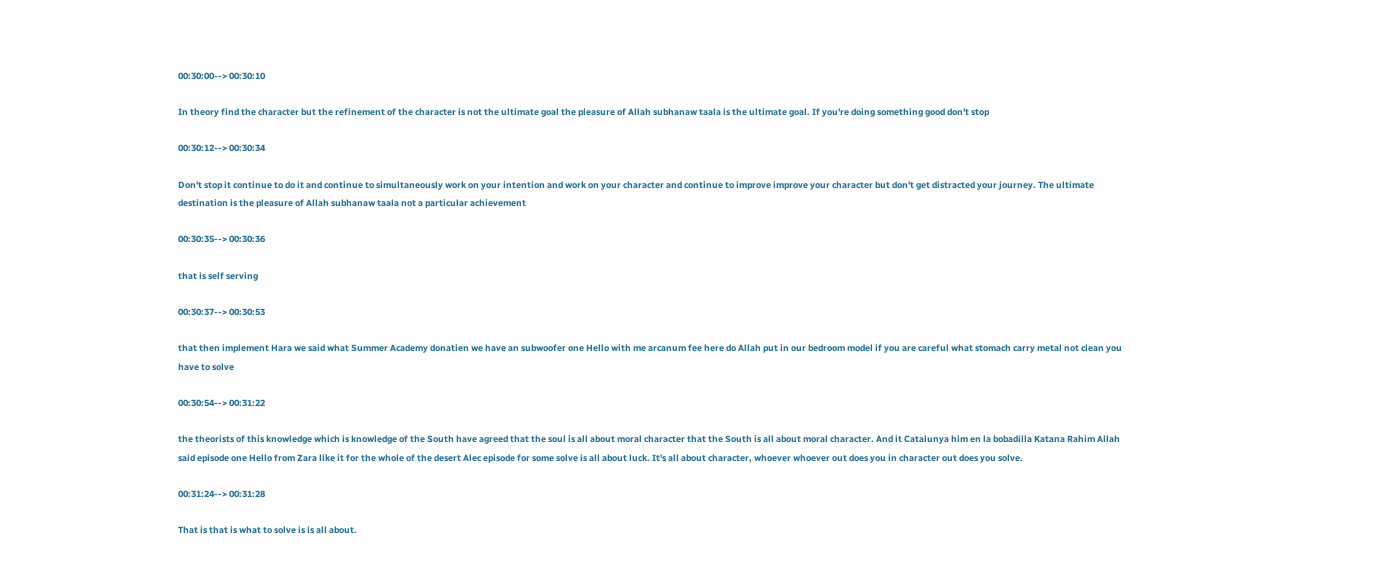00:30:00--> 00:30:10

In theory find the character but the refinement of the character is not the ultimate goal the pleasure of Allah subhanaw taala is the ultimate goal. If you're doing something good don't stop

00:30:12--> 00:30:34

Don't stop it continue to do it and continue to simultaneously work on your intention and work on your character and continue to improve improve your character but don't get distracted your journey. The ultimate destination is the pleasure of Allah subhanaw taala not a particular achievement

00:30:35--> 00:30:36

that is self serving

00:30:37--> 00:30:53

that then implement Hara we said what Summer Academy donatien we have an subwoofer one Hello with me arcanum fee here do Allah put in our bedroom model if you are careful what stomach carry metal not clean you have to solve

00:30:54--> 00:31:22

the theorists of this knowledge which is knowledge of the South have agreed that the soul is all about moral character that the South is all about moral character. And it Catalunya him en la bobadilla Katana Rahim Allah said episode one Hello from Zara like it for the whole of the desert Alec episode for some solve is all about luck. It's all about character, whoever whoever out does you in character out does you solve.

00:31:24--> 00:31:28

That is that is what to solve is is all about.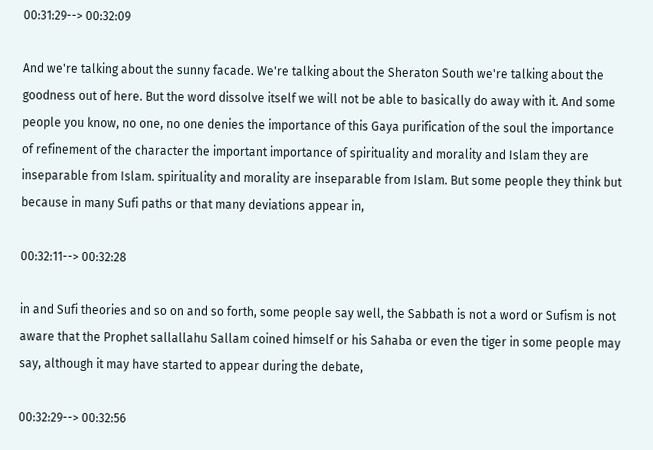00:31:29--> 00:32:09

And we're talking about the sunny facade. We're talking about the Sheraton South we're talking about the goodness out of here. But the word dissolve itself we will not be able to basically do away with it. And some people you know, no one, no one denies the importance of this Gaya purification of the soul the importance of refinement of the character the important importance of spirituality and morality and Islam they are inseparable from Islam. spirituality and morality are inseparable from Islam. But some people they think but because in many Sufi paths or that many deviations appear in,

00:32:11--> 00:32:28

in and Sufi theories and so on and so forth, some people say well, the Sabbath is not a word or Sufism is not aware that the Prophet sallallahu Sallam coined himself or his Sahaba or even the tiger in some people may say, although it may have started to appear during the debate,

00:32:29--> 00:32:56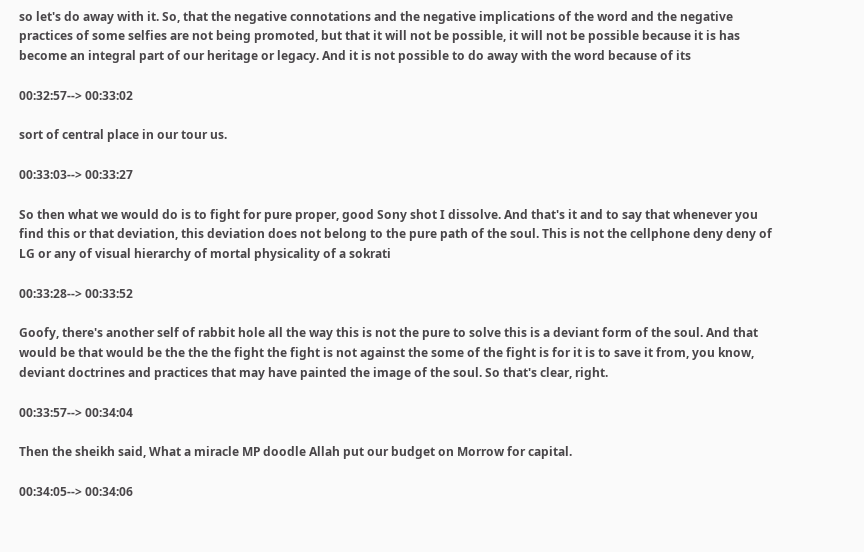so let's do away with it. So, that the negative connotations and the negative implications of the word and the negative practices of some selfies are not being promoted, but that it will not be possible, it will not be possible because it is has become an integral part of our heritage or legacy. And it is not possible to do away with the word because of its

00:32:57--> 00:33:02

sort of central place in our tour us.

00:33:03--> 00:33:27

So then what we would do is to fight for pure proper, good Sony shot I dissolve. And that's it and to say that whenever you find this or that deviation, this deviation does not belong to the pure path of the soul. This is not the cellphone deny deny of LG or any of visual hierarchy of mortal physicality of a sokrati

00:33:28--> 00:33:52

Goofy, there's another self of rabbit hole all the way this is not the pure to solve this is a deviant form of the soul. And that would be that would be the the the fight the fight is not against the some of the fight is for it is to save it from, you know, deviant doctrines and practices that may have painted the image of the soul. So that's clear, right.

00:33:57--> 00:34:04

Then the sheikh said, What a miracle MP doodle Allah put our budget on Morrow for capital.

00:34:05--> 00:34:06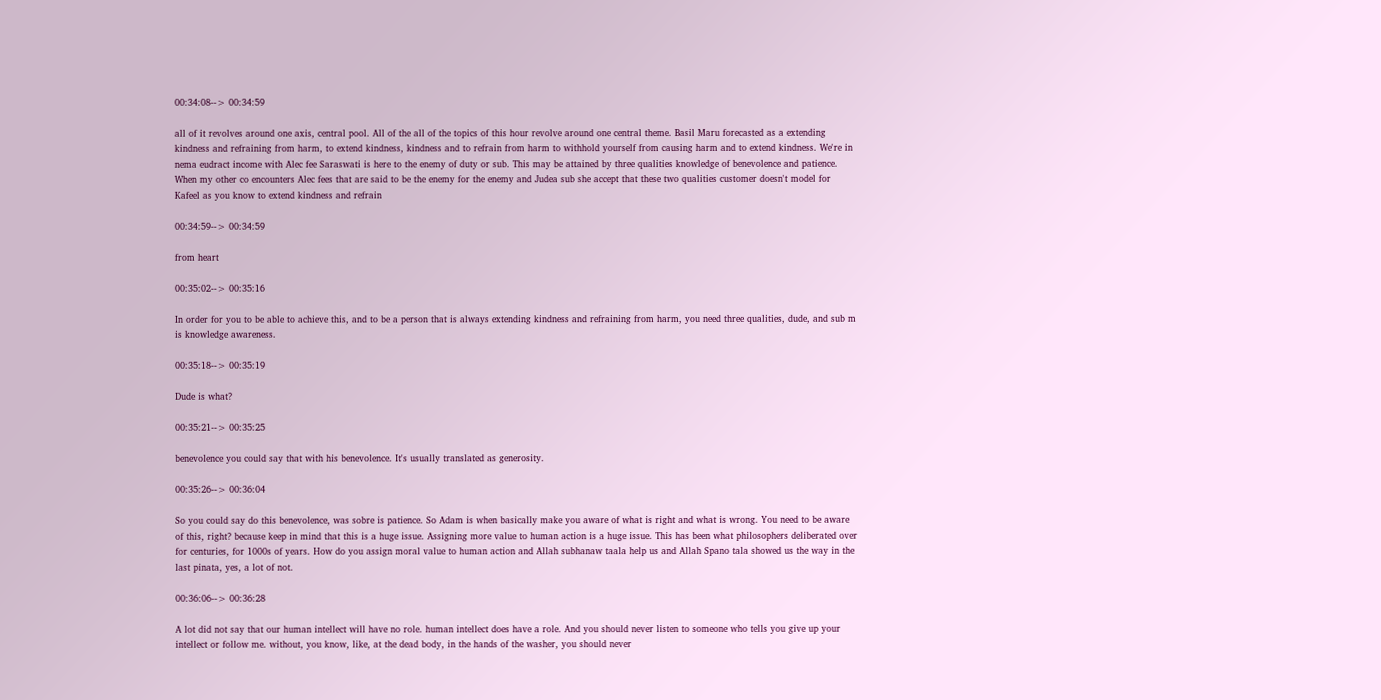00:34:08--> 00:34:59

all of it revolves around one axis, central pool. All of the all of the topics of this hour revolve around one central theme. Basil Maru forecasted as a extending kindness and refraining from harm, to extend kindness, kindness and to refrain from harm to withhold yourself from causing harm and to extend kindness. We're in nema eudract income with Alec fee Saraswati is here to the enemy of duty or sub. This may be attained by three qualities knowledge of benevolence and patience. When my other co encounters Alec fees that are said to be the enemy for the enemy and Judea sub she accept that these two qualities customer doesn't model for Kafeel as you know to extend kindness and refrain

00:34:59--> 00:34:59

from heart

00:35:02--> 00:35:16

In order for you to be able to achieve this, and to be a person that is always extending kindness and refraining from harm, you need three qualities, dude, and sub m is knowledge awareness.

00:35:18--> 00:35:19

Dude is what?

00:35:21--> 00:35:25

benevolence you could say that with his benevolence. It's usually translated as generosity.

00:35:26--> 00:36:04

So you could say do this benevolence, was sobre is patience. So Adam is when basically make you aware of what is right and what is wrong. You need to be aware of this, right? because keep in mind that this is a huge issue. Assigning more value to human action is a huge issue. This has been what philosophers deliberated over for centuries, for 1000s of years. How do you assign moral value to human action and Allah subhanaw taala help us and Allah Spano tala showed us the way in the last pinata, yes, a lot of not.

00:36:06--> 00:36:28

A lot did not say that our human intellect will have no role. human intellect does have a role. And you should never listen to someone who tells you give up your intellect or follow me. without, you know, like, at the dead body, in the hands of the washer, you should never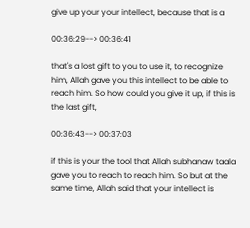give up your your intellect, because that is a

00:36:29--> 00:36:41

that's a lost gift to you to use it, to recognize him, Allah gave you this intellect to be able to reach him. So how could you give it up, if this is the last gift,

00:36:43--> 00:37:03

if this is your the tool that Allah subhanaw taala gave you to reach to reach him. So but at the same time, Allah said that your intellect is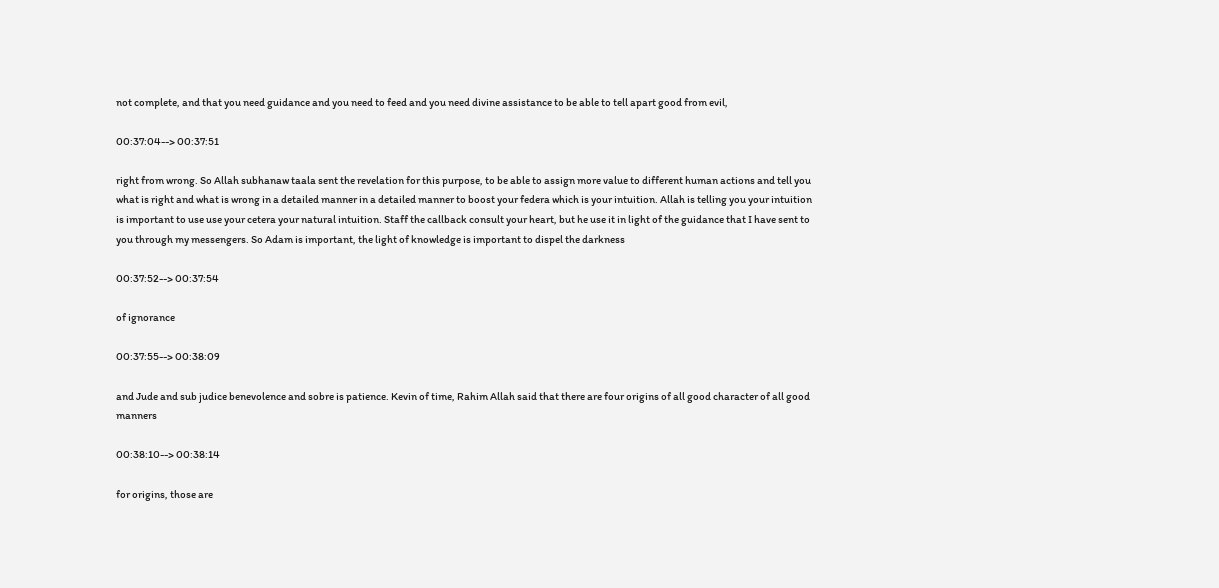not complete, and that you need guidance and you need to feed and you need divine assistance to be able to tell apart good from evil,

00:37:04--> 00:37:51

right from wrong. So Allah subhanaw taala sent the revelation for this purpose, to be able to assign more value to different human actions and tell you what is right and what is wrong in a detailed manner in a detailed manner to boost your federa which is your intuition. Allah is telling you your intuition is important to use use your cetera your natural intuition. Staff the callback consult your heart, but he use it in light of the guidance that I have sent to you through my messengers. So Adam is important, the light of knowledge is important to dispel the darkness

00:37:52--> 00:37:54

of ignorance

00:37:55--> 00:38:09

and Jude and sub judice benevolence and sobre is patience. Kevin of time, Rahim Allah said that there are four origins of all good character of all good manners

00:38:10--> 00:38:14

for origins, those are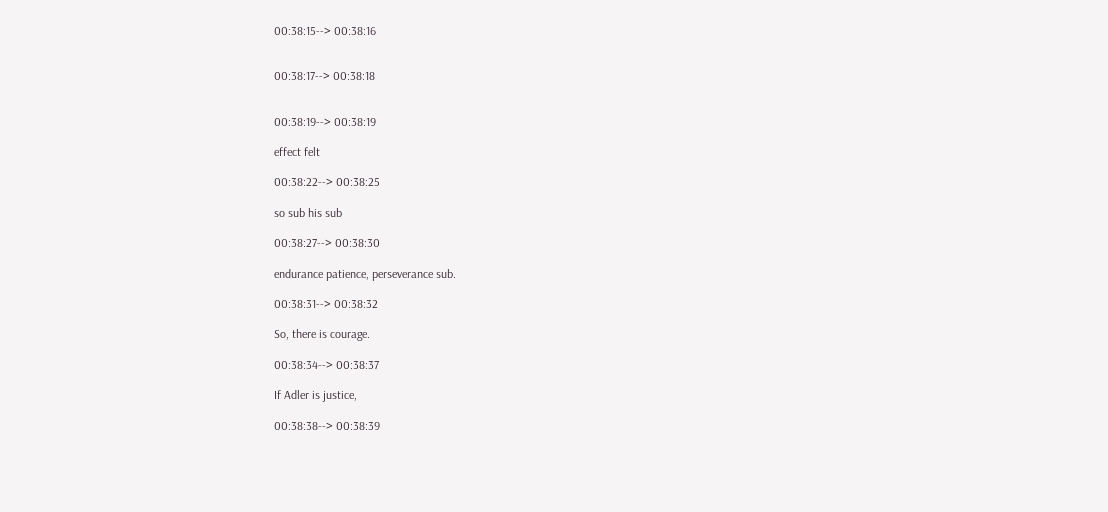00:38:15--> 00:38:16


00:38:17--> 00:38:18


00:38:19--> 00:38:19

effect felt

00:38:22--> 00:38:25

so sub his sub

00:38:27--> 00:38:30

endurance patience, perseverance sub.

00:38:31--> 00:38:32

So, there is courage.

00:38:34--> 00:38:37

If Adler is justice,

00:38:38--> 00:38:39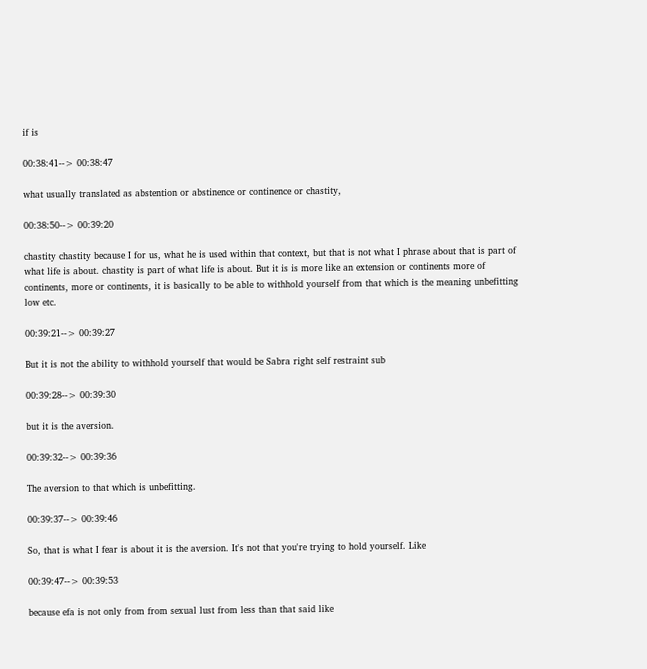if is

00:38:41--> 00:38:47

what usually translated as abstention or abstinence or continence or chastity,

00:38:50--> 00:39:20

chastity chastity because I for us, what he is used within that context, but that is not what I phrase about that is part of what life is about. chastity is part of what life is about. But it is is more like an extension or continents more of continents, more or continents, it is basically to be able to withhold yourself from that which is the meaning unbefitting low etc.

00:39:21--> 00:39:27

But it is not the ability to withhold yourself that would be Sabra right self restraint sub

00:39:28--> 00:39:30

but it is the aversion.

00:39:32--> 00:39:36

The aversion to that which is unbefitting.

00:39:37--> 00:39:46

So, that is what I fear is about it is the aversion. It's not that you're trying to hold yourself. Like

00:39:47--> 00:39:53

because efa is not only from from sexual lust from less than that said like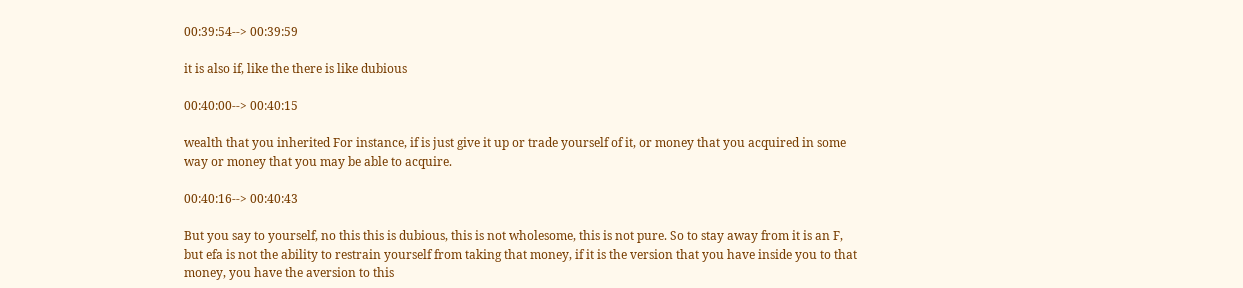00:39:54--> 00:39:59

it is also if, like the there is like dubious

00:40:00--> 00:40:15

wealth that you inherited For instance, if is just give it up or trade yourself of it, or money that you acquired in some way or money that you may be able to acquire.

00:40:16--> 00:40:43

But you say to yourself, no this this is dubious, this is not wholesome, this is not pure. So to stay away from it is an F, but efa is not the ability to restrain yourself from taking that money, if it is the version that you have inside you to that money, you have the aversion to this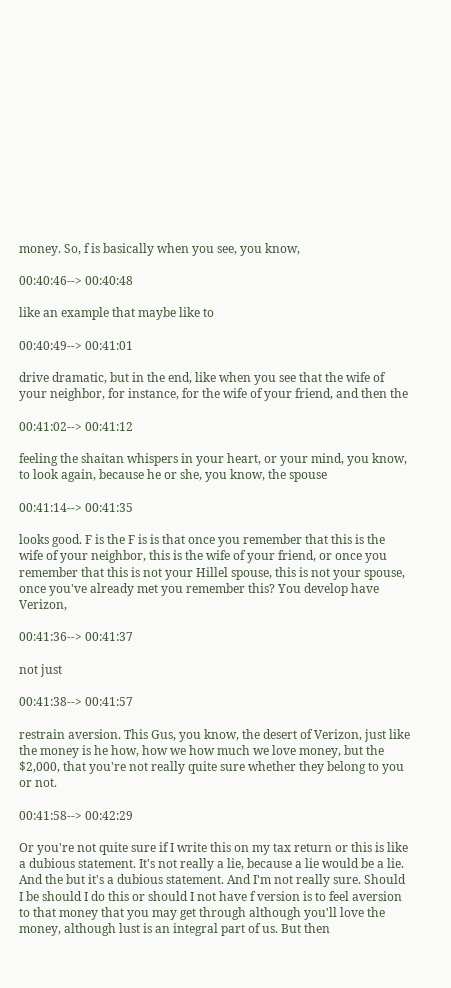money. So, f is basically when you see, you know,

00:40:46--> 00:40:48

like an example that maybe like to

00:40:49--> 00:41:01

drive dramatic, but in the end, like when you see that the wife of your neighbor, for instance, for the wife of your friend, and then the

00:41:02--> 00:41:12

feeling the shaitan whispers in your heart, or your mind, you know, to look again, because he or she, you know, the spouse

00:41:14--> 00:41:35

looks good. F is the F is is that once you remember that this is the wife of your neighbor, this is the wife of your friend, or once you remember that this is not your Hillel spouse, this is not your spouse, once you've already met you remember this? You develop have Verizon,

00:41:36--> 00:41:37

not just

00:41:38--> 00:41:57

restrain aversion. This Gus, you know, the desert of Verizon, just like the money is he how, how we how much we love money, but the $2,000, that you're not really quite sure whether they belong to you or not.

00:41:58--> 00:42:29

Or you're not quite sure if I write this on my tax return or this is like a dubious statement. It's not really a lie, because a lie would be a lie. And the but it's a dubious statement. And I'm not really sure. Should I be should I do this or should I not have f version is to feel aversion to that money that you may get through although you'll love the money, although lust is an integral part of us. But then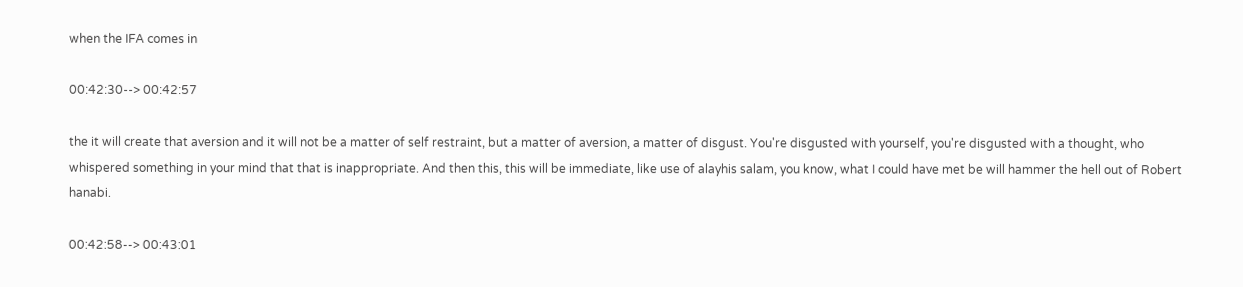when the IFA comes in

00:42:30--> 00:42:57

the it will create that aversion and it will not be a matter of self restraint, but a matter of aversion, a matter of disgust. You're disgusted with yourself, you're disgusted with a thought, who whispered something in your mind that that is inappropriate. And then this, this will be immediate, like use of alayhis salam, you know, what I could have met be will hammer the hell out of Robert hanabi.

00:42:58--> 00:43:01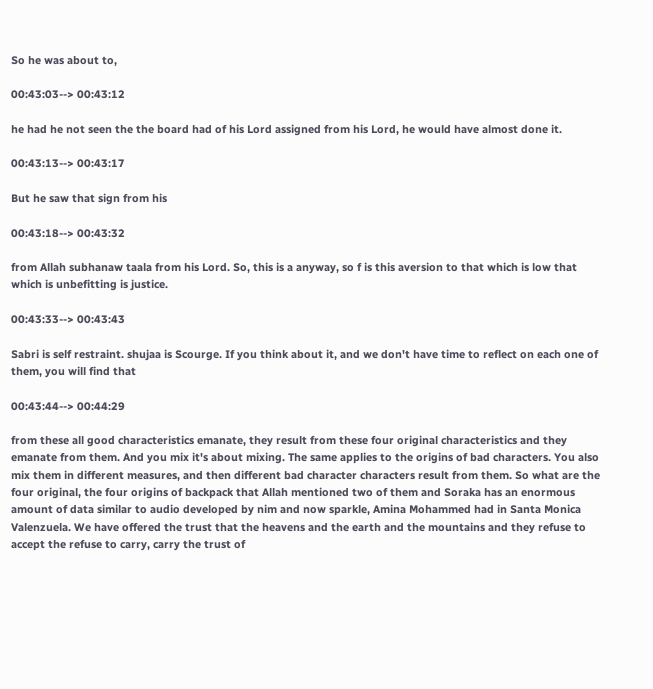So he was about to,

00:43:03--> 00:43:12

he had he not seen the the board had of his Lord assigned from his Lord, he would have almost done it.

00:43:13--> 00:43:17

But he saw that sign from his

00:43:18--> 00:43:32

from Allah subhanaw taala from his Lord. So, this is a anyway, so f is this aversion to that which is low that which is unbefitting is justice.

00:43:33--> 00:43:43

Sabri is self restraint. shujaa is Scourge. If you think about it, and we don't have time to reflect on each one of them, you will find that

00:43:44--> 00:44:29

from these all good characteristics emanate, they result from these four original characteristics and they emanate from them. And you mix it's about mixing. The same applies to the origins of bad characters. You also mix them in different measures, and then different bad character characters result from them. So what are the four original, the four origins of backpack that Allah mentioned two of them and Soraka has an enormous amount of data similar to audio developed by nim and now sparkle, Amina Mohammed had in Santa Monica Valenzuela. We have offered the trust that the heavens and the earth and the mountains and they refuse to accept the refuse to carry, carry the trust of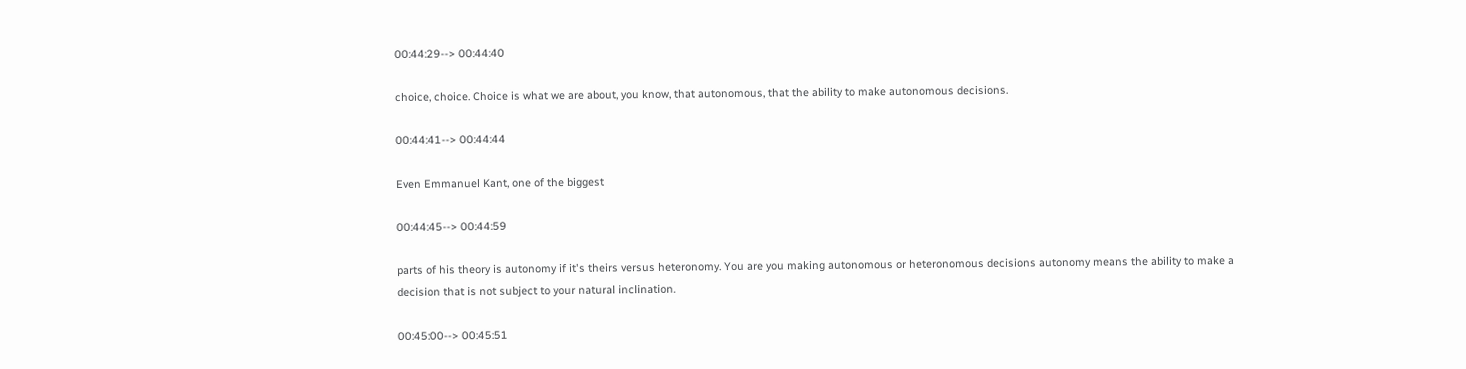00:44:29--> 00:44:40

choice, choice. Choice is what we are about, you know, that autonomous, that the ability to make autonomous decisions.

00:44:41--> 00:44:44

Even Emmanuel Kant, one of the biggest

00:44:45--> 00:44:59

parts of his theory is autonomy if it's theirs versus heteronomy. You are you making autonomous or heteronomous decisions autonomy means the ability to make a decision that is not subject to your natural inclination.

00:45:00--> 00:45:51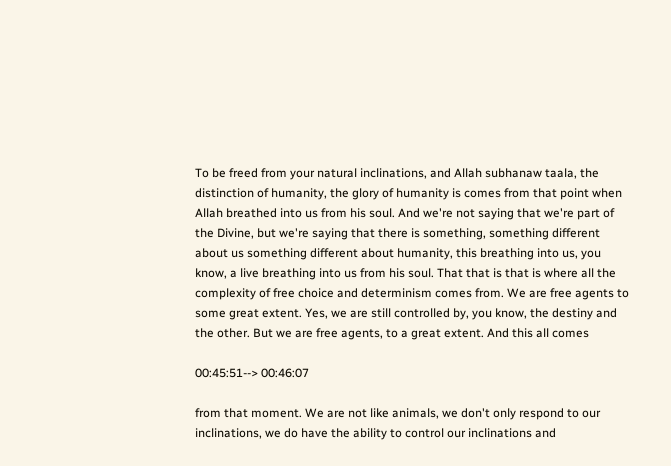To be freed from your natural inclinations, and Allah subhanaw taala, the distinction of humanity, the glory of humanity is comes from that point when Allah breathed into us from his soul. And we're not saying that we're part of the Divine, but we're saying that there is something, something different about us something different about humanity, this breathing into us, you know, a live breathing into us from his soul. That that is that is where all the complexity of free choice and determinism comes from. We are free agents to some great extent. Yes, we are still controlled by, you know, the destiny and the other. But we are free agents, to a great extent. And this all comes

00:45:51--> 00:46:07

from that moment. We are not like animals, we don't only respond to our inclinations, we do have the ability to control our inclinations and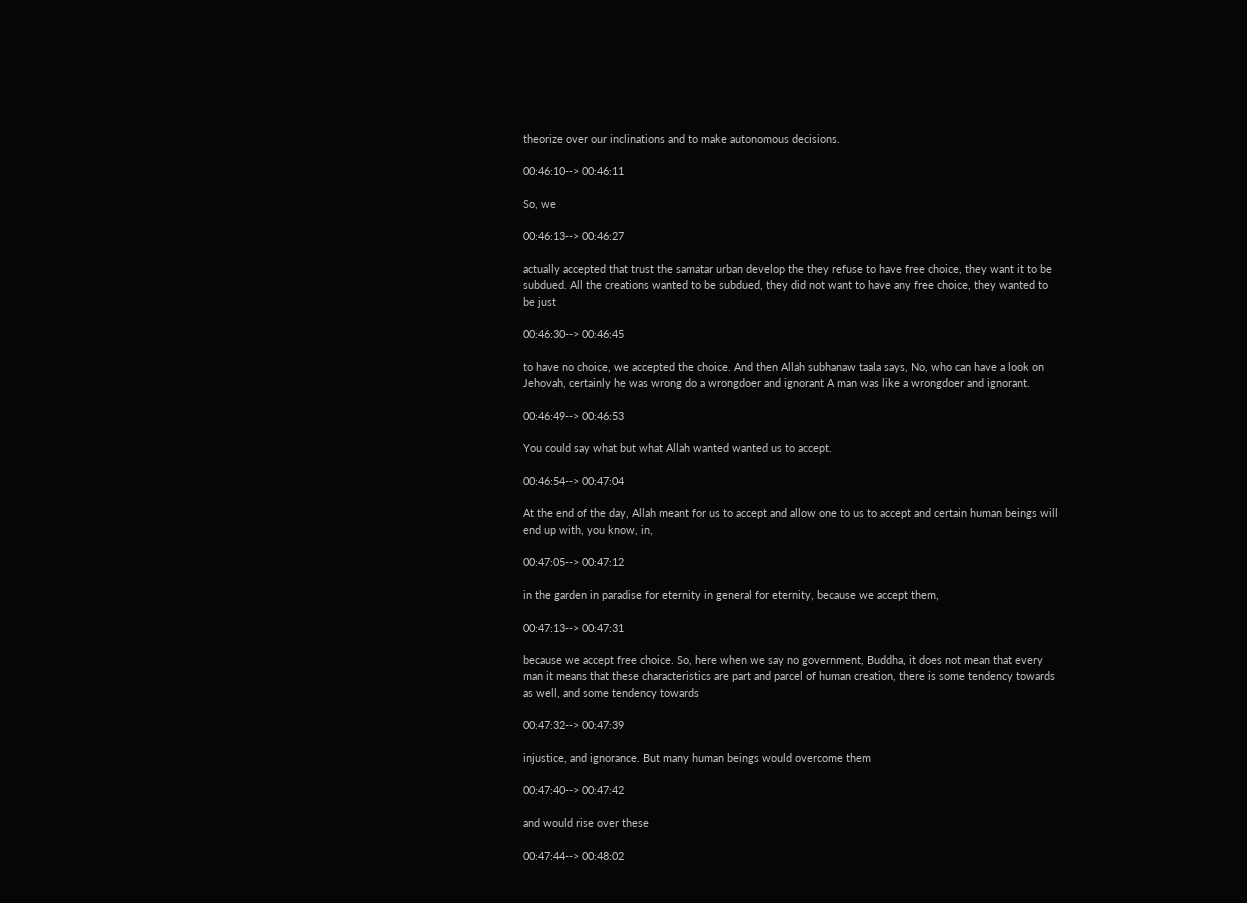theorize over our inclinations and to make autonomous decisions.

00:46:10--> 00:46:11

So, we

00:46:13--> 00:46:27

actually accepted that trust the samatar urban develop the they refuse to have free choice, they want it to be subdued. All the creations wanted to be subdued, they did not want to have any free choice, they wanted to be just

00:46:30--> 00:46:45

to have no choice, we accepted the choice. And then Allah subhanaw taala says, No, who can have a look on Jehovah, certainly he was wrong do a wrongdoer and ignorant A man was like a wrongdoer and ignorant.

00:46:49--> 00:46:53

You could say what but what Allah wanted wanted us to accept.

00:46:54--> 00:47:04

At the end of the day, Allah meant for us to accept and allow one to us to accept and certain human beings will end up with, you know, in,

00:47:05--> 00:47:12

in the garden in paradise for eternity in general for eternity, because we accept them,

00:47:13--> 00:47:31

because we accept free choice. So, here when we say no government, Buddha, it does not mean that every man it means that these characteristics are part and parcel of human creation, there is some tendency towards as well, and some tendency towards

00:47:32--> 00:47:39

injustice, and ignorance. But many human beings would overcome them

00:47:40--> 00:47:42

and would rise over these

00:47:44--> 00:48:02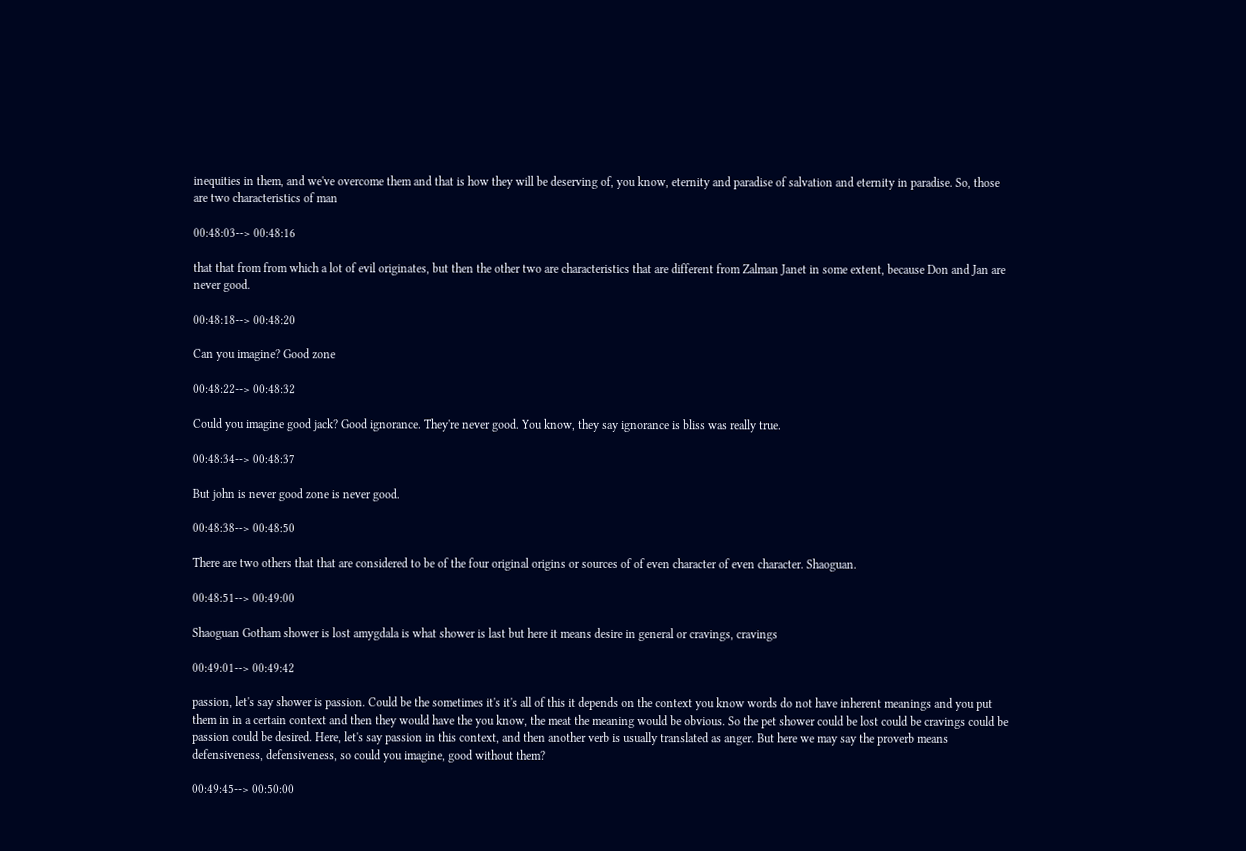inequities in them, and we've overcome them and that is how they will be deserving of, you know, eternity and paradise of salvation and eternity in paradise. So, those are two characteristics of man

00:48:03--> 00:48:16

that that from from which a lot of evil originates, but then the other two are characteristics that are different from Zalman Janet in some extent, because Don and Jan are never good.

00:48:18--> 00:48:20

Can you imagine? Good zone

00:48:22--> 00:48:32

Could you imagine good jack? Good ignorance. They're never good. You know, they say ignorance is bliss was really true.

00:48:34--> 00:48:37

But john is never good zone is never good.

00:48:38--> 00:48:50

There are two others that that are considered to be of the four original origins or sources of of even character of even character. Shaoguan.

00:48:51--> 00:49:00

Shaoguan Gotham shower is lost amygdala is what shower is last but here it means desire in general or cravings, cravings

00:49:01--> 00:49:42

passion, let's say shower is passion. Could be the sometimes it's it's all of this it depends on the context you know words do not have inherent meanings and you put them in in a certain context and then they would have the you know, the meat the meaning would be obvious. So the pet shower could be lost could be cravings could be passion could be desired. Here, let's say passion in this context, and then another verb is usually translated as anger. But here we may say the proverb means defensiveness, defensiveness, so could you imagine, good without them?

00:49:45--> 00:50:00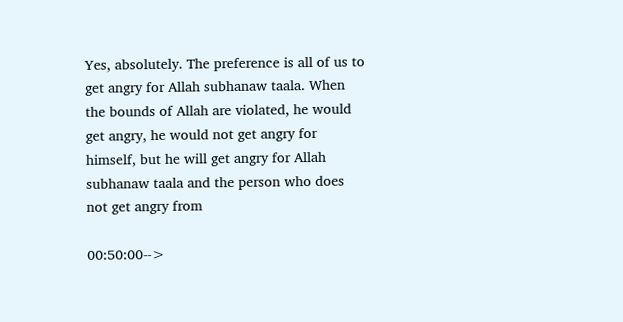Yes, absolutely. The preference is all of us to get angry for Allah subhanaw taala. When the bounds of Allah are violated, he would get angry, he would not get angry for himself, but he will get angry for Allah subhanaw taala and the person who does not get angry from

00:50:00-->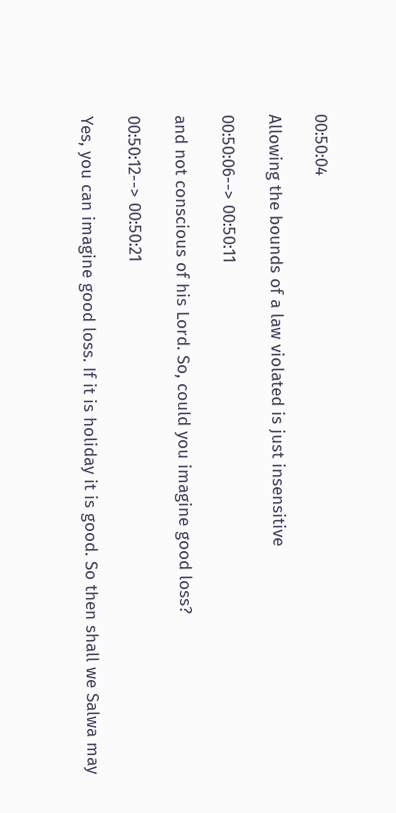00:50:04

Allowing the bounds of a law violated is just insensitive

00:50:06--> 00:50:11

and not conscious of his Lord. So, could you imagine good loss?

00:50:12--> 00:50:21

Yes, you can imagine good loss. If it is holiday it is good. So then shall we Salwa may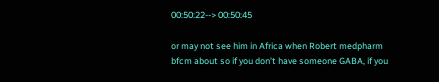00:50:22--> 00:50:45

or may not see him in Africa when Robert medpharm bfcm about so if you don't have someone GABA, if you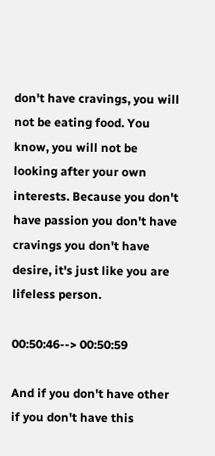don't have cravings, you will not be eating food. You know, you will not be looking after your own interests. Because you don't have passion you don't have cravings you don't have desire, it's just like you are lifeless person.

00:50:46--> 00:50:59

And if you don't have other if you don't have this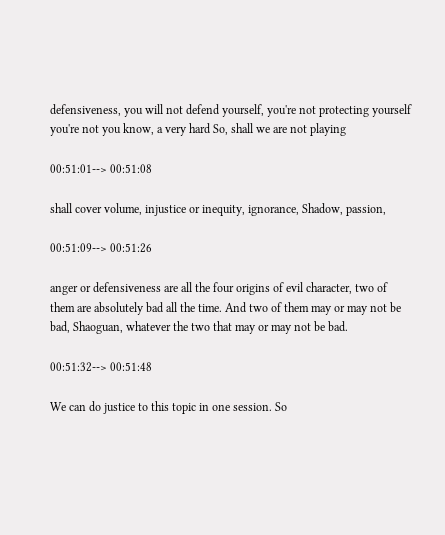defensiveness, you will not defend yourself, you're not protecting yourself you're not you know, a very hard So, shall we are not playing

00:51:01--> 00:51:08

shall cover volume, injustice or inequity, ignorance, Shadow, passion,

00:51:09--> 00:51:26

anger or defensiveness are all the four origins of evil character, two of them are absolutely bad all the time. And two of them may or may not be bad, Shaoguan, whatever the two that may or may not be bad.

00:51:32--> 00:51:48

We can do justice to this topic in one session. So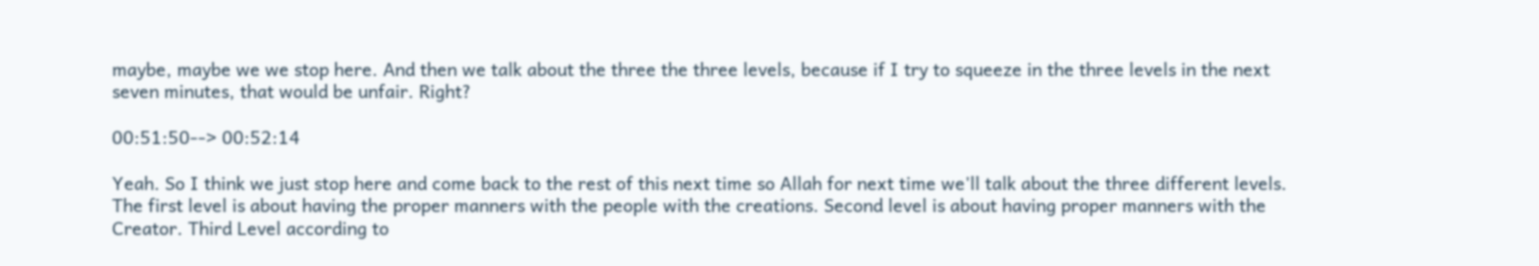maybe, maybe we we stop here. And then we talk about the three the three levels, because if I try to squeeze in the three levels in the next seven minutes, that would be unfair. Right?

00:51:50--> 00:52:14

Yeah. So I think we just stop here and come back to the rest of this next time so Allah for next time we'll talk about the three different levels. The first level is about having the proper manners with the people with the creations. Second level is about having proper manners with the Creator. Third Level according to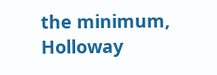the minimum, Holloway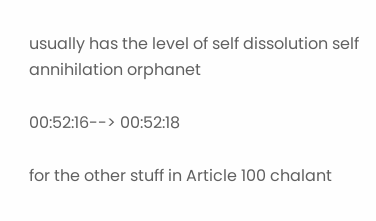usually has the level of self dissolution self annihilation orphanet

00:52:16--> 00:52:18

for the other stuff in Article 100 chalant